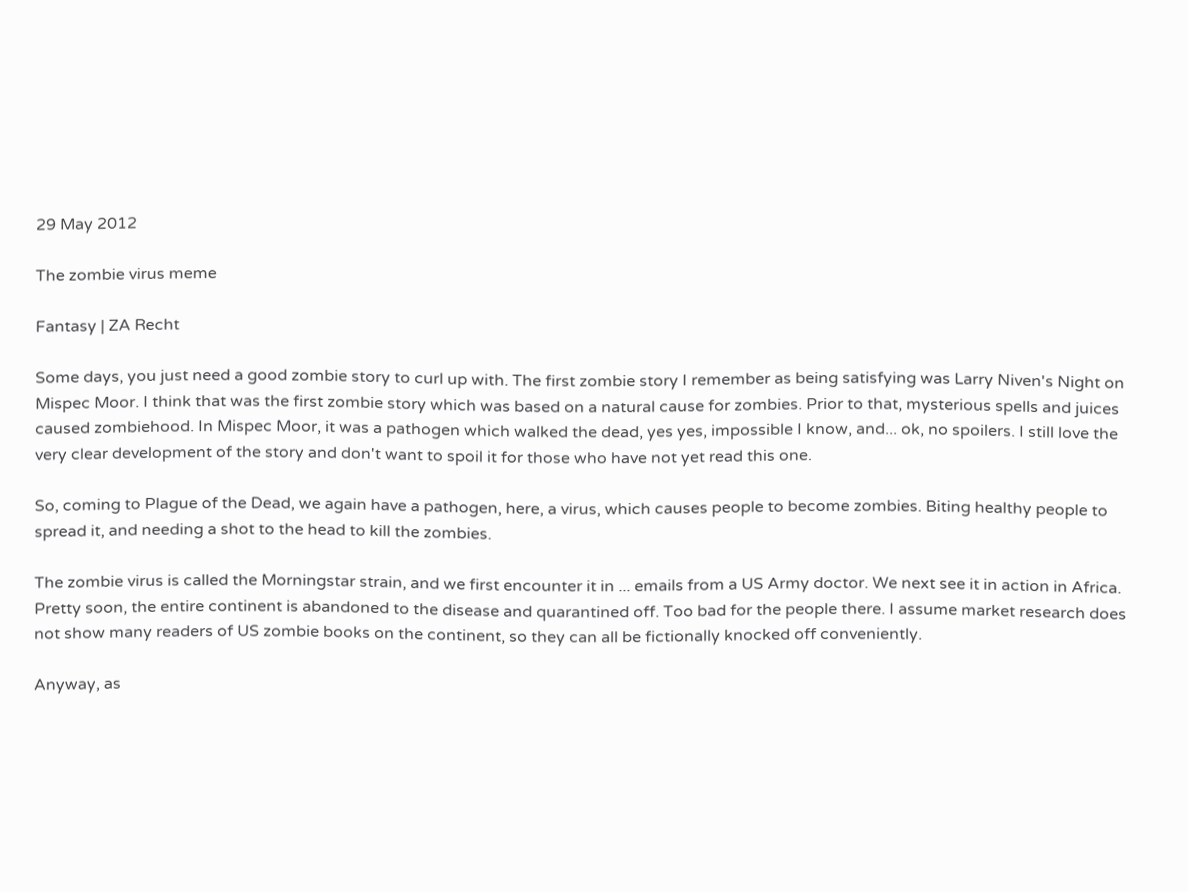29 May 2012

The zombie virus meme

Fantasy | ZA Recht

Some days, you just need a good zombie story to curl up with. The first zombie story I remember as being satisfying was Larry Niven's Night on Mispec Moor. I think that was the first zombie story which was based on a natural cause for zombies. Prior to that, mysterious spells and juices caused zombiehood. In Mispec Moor, it was a pathogen which walked the dead, yes yes, impossible I know, and... ok, no spoilers. I still love the very clear development of the story and don't want to spoil it for those who have not yet read this one.

So, coming to Plague of the Dead, we again have a pathogen, here, a virus, which causes people to become zombies. Biting healthy people to spread it, and needing a shot to the head to kill the zombies.

The zombie virus is called the Morningstar strain, and we first encounter it in ... emails from a US Army doctor. We next see it in action in Africa. Pretty soon, the entire continent is abandoned to the disease and quarantined off. Too bad for the people there. I assume market research does not show many readers of US zombie books on the continent, so they can all be fictionally knocked off conveniently.

Anyway, as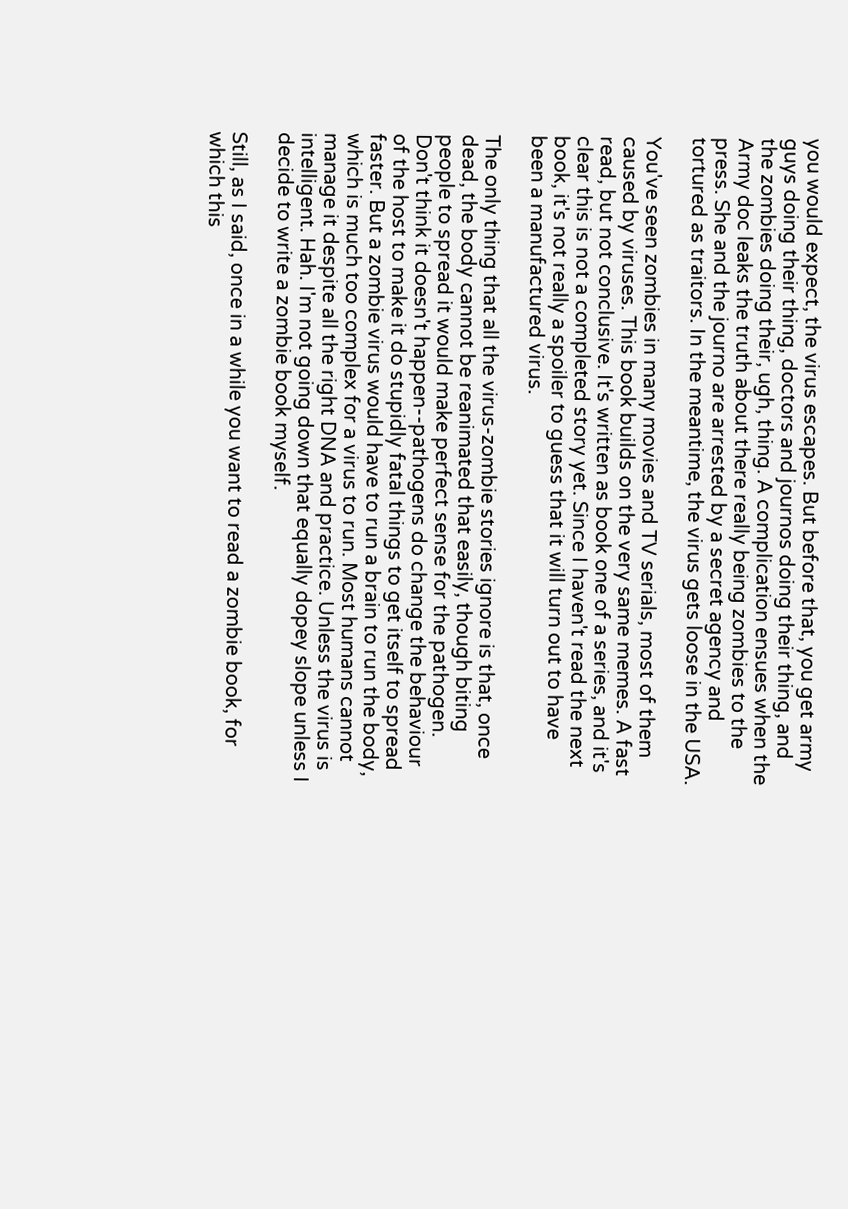you would expect, the virus escapes. But before that, you get army guys doing their thing, doctors and journos doing their thing, and the zombies doing their, ugh, thing. A complication ensues when the Army doc leaks the truth about there really being zombies to the press. She and the journo are arrested by a secret agency and tortured as traitors. In the meantime, the virus gets loose in the USA.

You've seen zombies in many movies and TV serials, most of them caused by viruses. This book builds on the very same memes. A fast read, but not conclusive. It's written as book one of a series, and it's clear this is not a completed story yet. Since I haven't read the next book, it's not really a spoiler to guess that it will turn out to have been a manufactured virus.

The only thing that all the virus-zombie stories ignore is that, once dead, the body cannot be reanimated that easily, though biting people to spread it would make perfect sense for the pathogen. Don't think it doesn't happen--pathogens do change the behaviour of the host to make it do stupidly fatal things to get itself to spread faster. But a zombie virus would have to run a brain to run the body, which is much too complex for a virus to run. Most humans cannot manage it despite all the right DNA and practice. Unless the virus is intelligent. Hah. I'm not going down that equally dopey slope unless I decide to write a zombie book myself.

Still, as I said, once in a while you want to read a zombie book, for which this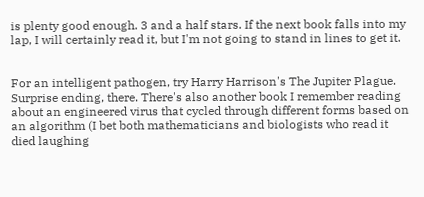is plenty good enough. 3 and a half stars. If the next book falls into my lap, I will certainly read it, but I'm not going to stand in lines to get it.


For an intelligent pathogen, try Harry Harrison's The Jupiter Plague. Surprise ending, there. There's also another book I remember reading about an engineered virus that cycled through different forms based on an algorithm (I bet both mathematicians and biologists who read it died laughing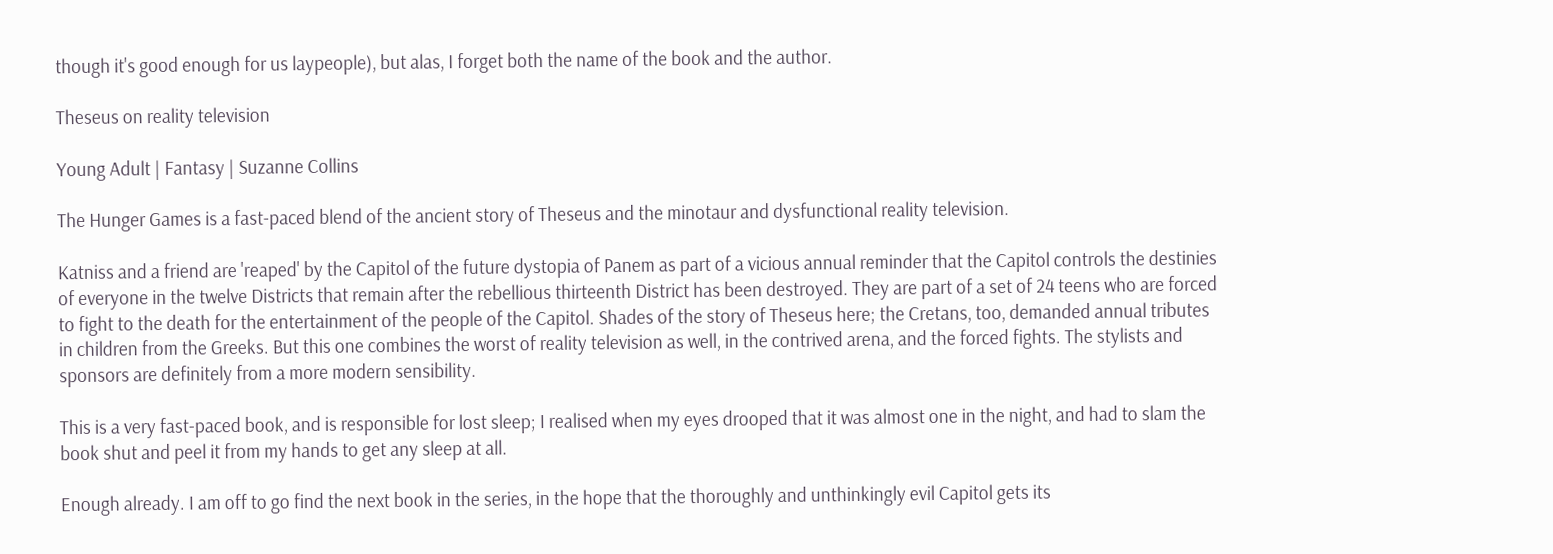though it's good enough for us laypeople), but alas, I forget both the name of the book and the author.

Theseus on reality television

Young Adult | Fantasy | Suzanne Collins

The Hunger Games is a fast-paced blend of the ancient story of Theseus and the minotaur and dysfunctional reality television.

Katniss and a friend are 'reaped' by the Capitol of the future dystopia of Panem as part of a vicious annual reminder that the Capitol controls the destinies of everyone in the twelve Districts that remain after the rebellious thirteenth District has been destroyed. They are part of a set of 24 teens who are forced to fight to the death for the entertainment of the people of the Capitol. Shades of the story of Theseus here; the Cretans, too, demanded annual tributes in children from the Greeks. But this one combines the worst of reality television as well, in the contrived arena, and the forced fights. The stylists and sponsors are definitely from a more modern sensibility.

This is a very fast-paced book, and is responsible for lost sleep; I realised when my eyes drooped that it was almost one in the night, and had to slam the book shut and peel it from my hands to get any sleep at all.

Enough already. I am off to go find the next book in the series, in the hope that the thoroughly and unthinkingly evil Capitol gets its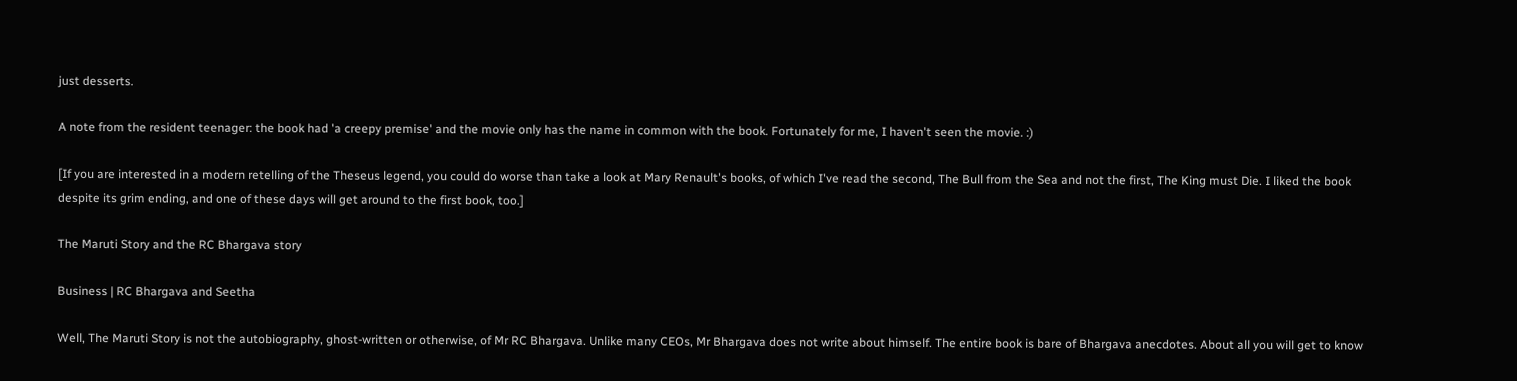just desserts.

A note from the resident teenager: the book had 'a creepy premise' and the movie only has the name in common with the book. Fortunately for me, I haven't seen the movie. :)

[If you are interested in a modern retelling of the Theseus legend, you could do worse than take a look at Mary Renault's books, of which I've read the second, The Bull from the Sea and not the first, The King must Die. I liked the book despite its grim ending, and one of these days will get around to the first book, too.]

The Maruti Story and the RC Bhargava story

Business | RC Bhargava and Seetha

Well, The Maruti Story is not the autobiography, ghost-written or otherwise, of Mr RC Bhargava. Unlike many CEOs, Mr Bhargava does not write about himself. The entire book is bare of Bhargava anecdotes. About all you will get to know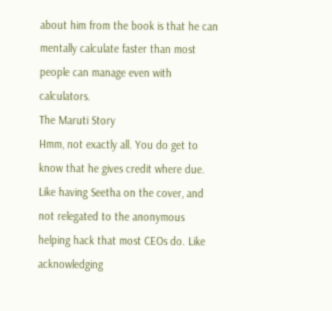about him from the book is that he can mentally calculate faster than most people can manage even with calculators.
The Maruti Story
Hmm, not exactly all. You do get to know that he gives credit where due. Like having Seetha on the cover, and not relegated to the anonymous helping hack that most CEOs do. Like acknowledging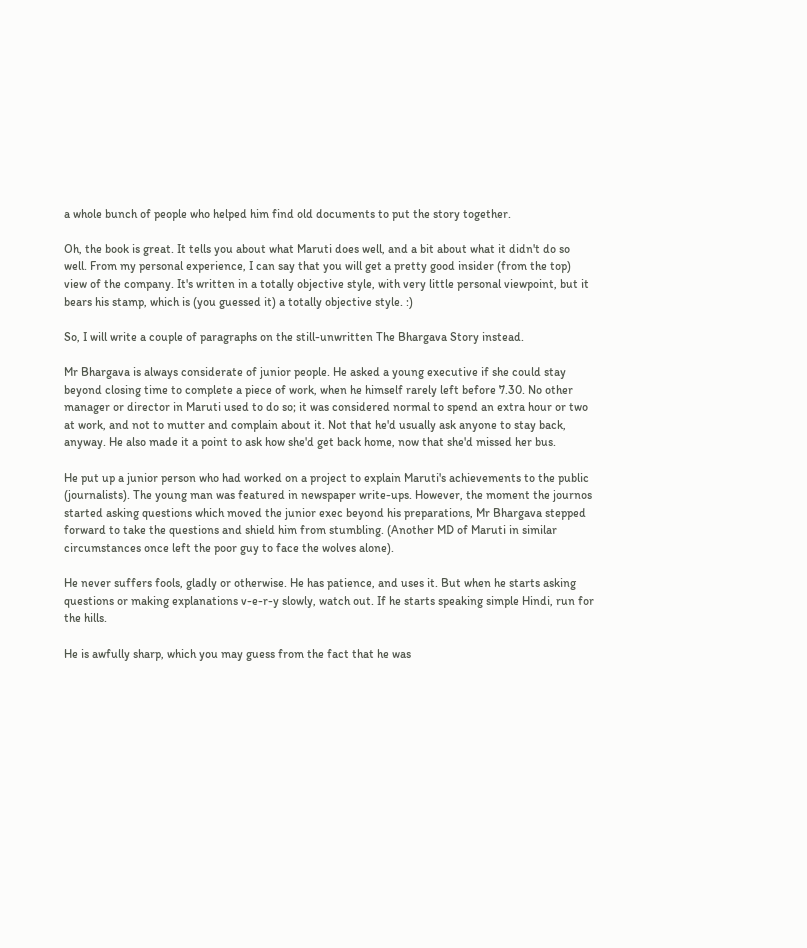a whole bunch of people who helped him find old documents to put the story together.

Oh, the book is great. It tells you about what Maruti does well, and a bit about what it didn't do so well. From my personal experience, I can say that you will get a pretty good insider (from the top) view of the company. It's written in a totally objective style, with very little personal viewpoint, but it bears his stamp, which is (you guessed it) a totally objective style. :)

So, I will write a couple of paragraphs on the still-unwritten The Bhargava Story instead.

Mr Bhargava is always considerate of junior people. He asked a young executive if she could stay beyond closing time to complete a piece of work, when he himself rarely left before 7.30. No other manager or director in Maruti used to do so; it was considered normal to spend an extra hour or two at work, and not to mutter and complain about it. Not that he'd usually ask anyone to stay back, anyway. He also made it a point to ask how she'd get back home, now that she'd missed her bus.

He put up a junior person who had worked on a project to explain Maruti's achievements to the public (journalists). The young man was featured in newspaper write-ups. However, the moment the journos started asking questions which moved the junior exec beyond his preparations, Mr Bhargava stepped forward to take the questions and shield him from stumbling. (Another MD of Maruti in similar circumstances once left the poor guy to face the wolves alone).

He never suffers fools, gladly or otherwise. He has patience, and uses it. But when he starts asking questions or making explanations v-e-r-y slowly, watch out. If he starts speaking simple Hindi, run for the hills.

He is awfully sharp, which you may guess from the fact that he was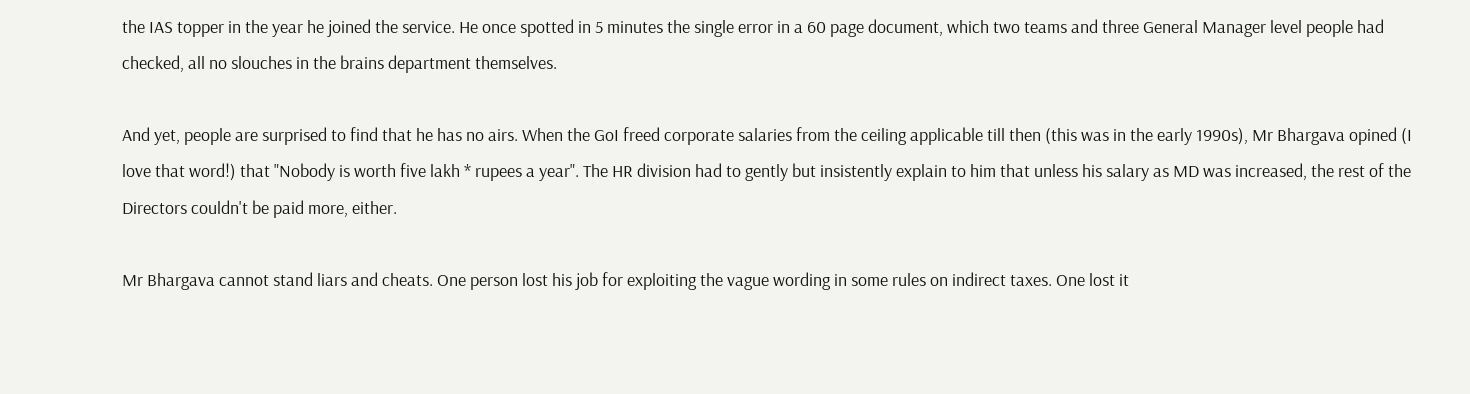the IAS topper in the year he joined the service. He once spotted in 5 minutes the single error in a 60 page document, which two teams and three General Manager level people had checked, all no slouches in the brains department themselves.

And yet, people are surprised to find that he has no airs. When the GoI freed corporate salaries from the ceiling applicable till then (this was in the early 1990s), Mr Bhargava opined (I love that word!) that "Nobody is worth five lakh * rupees a year". The HR division had to gently but insistently explain to him that unless his salary as MD was increased, the rest of the Directors couldn't be paid more, either.

Mr Bhargava cannot stand liars and cheats. One person lost his job for exploiting the vague wording in some rules on indirect taxes. One lost it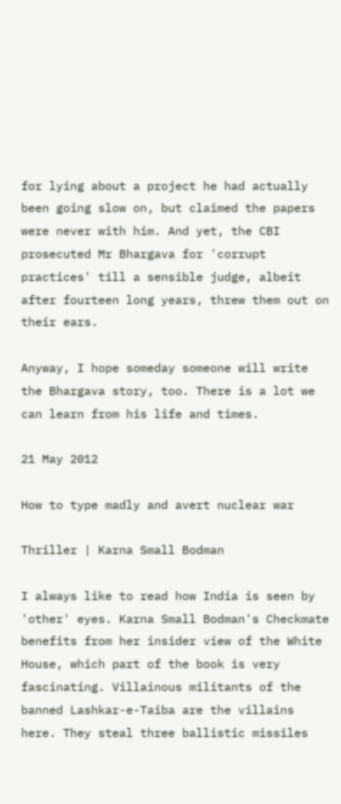for lying about a project he had actually been going slow on, but claimed the papers were never with him. And yet, the CBI prosecuted Mr Bhargava for 'corrupt practices' till a sensible judge, albeit after fourteen long years, threw them out on their ears.

Anyway, I hope someday someone will write the Bhargava story, too. There is a lot we can learn from his life and times.

21 May 2012

How to type madly and avert nuclear war

Thriller | Karna Small Bodman

I always like to read how India is seen by 'other' eyes. Karna Small Bodman's Checkmate benefits from her insider view of the White House, which part of the book is very fascinating. Villainous militants of the banned Lashkar-e-Taiba are the villains here. They steal three ballistic missiles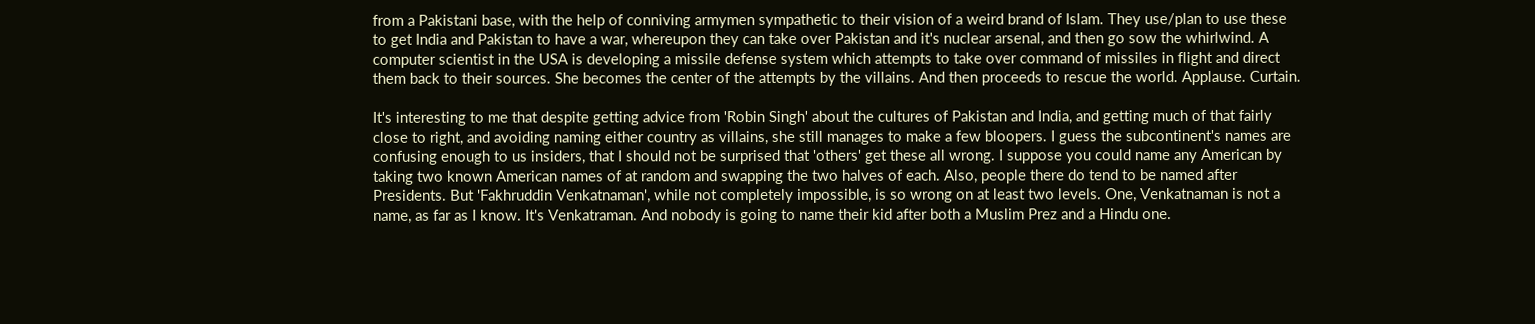from a Pakistani base, with the help of conniving armymen sympathetic to their vision of a weird brand of Islam. They use/plan to use these to get India and Pakistan to have a war, whereupon they can take over Pakistan and it's nuclear arsenal, and then go sow the whirlwind. A computer scientist in the USA is developing a missile defense system which attempts to take over command of missiles in flight and direct them back to their sources. She becomes the center of the attempts by the villains. And then proceeds to rescue the world. Applause. Curtain.

It's interesting to me that despite getting advice from 'Robin Singh' about the cultures of Pakistan and India, and getting much of that fairly close to right, and avoiding naming either country as villains, she still manages to make a few bloopers. I guess the subcontinent's names are confusing enough to us insiders, that I should not be surprised that 'others' get these all wrong. I suppose you could name any American by taking two known American names of at random and swapping the two halves of each. Also, people there do tend to be named after Presidents. But 'Fakhruddin Venkatnaman', while not completely impossible, is so wrong on at least two levels. One, Venkatnaman is not a name, as far as I know. It's Venkatraman. And nobody is going to name their kid after both a Muslim Prez and a Hindu one.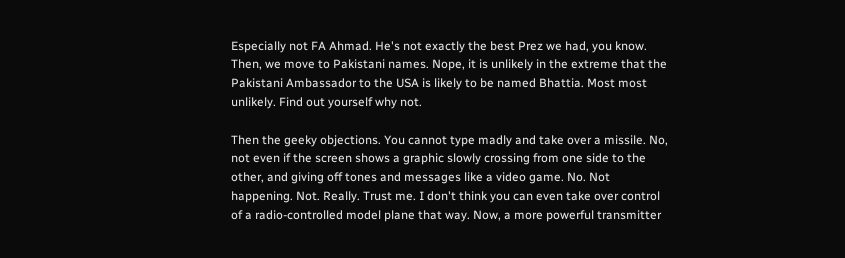Especially not FA Ahmad. He's not exactly the best Prez we had, you know. Then, we move to Pakistani names. Nope, it is unlikely in the extreme that the Pakistani Ambassador to the USA is likely to be named Bhattia. Most most unlikely. Find out yourself why not.

Then the geeky objections. You cannot type madly and take over a missile. No, not even if the screen shows a graphic slowly crossing from one side to the other, and giving off tones and messages like a video game. No. Not happening. Not. Really. Trust me. I don't think you can even take over control of a radio-controlled model plane that way. Now, a more powerful transmitter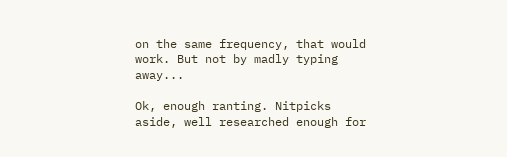on the same frequency, that would work. But not by madly typing away...

Ok, enough ranting. Nitpicks aside, well researched enough for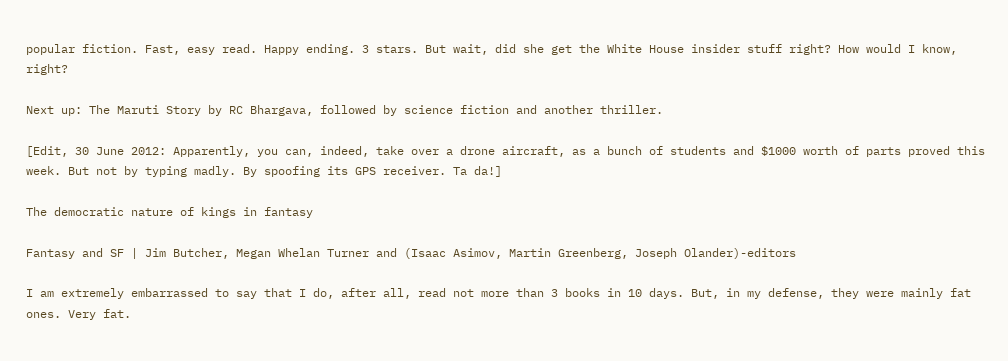popular fiction. Fast, easy read. Happy ending. 3 stars. But wait, did she get the White House insider stuff right? How would I know, right?

Next up: The Maruti Story by RC Bhargava, followed by science fiction and another thriller.

[Edit, 30 June 2012: Apparently, you can, indeed, take over a drone aircraft, as a bunch of students and $1000 worth of parts proved this week. But not by typing madly. By spoofing its GPS receiver. Ta da!]

The democratic nature of kings in fantasy

Fantasy and SF | Jim Butcher, Megan Whelan Turner and (Isaac Asimov, Martin Greenberg, Joseph Olander)-editors

I am extremely embarrassed to say that I do, after all, read not more than 3 books in 10 days. But, in my defense, they were mainly fat ones. Very fat.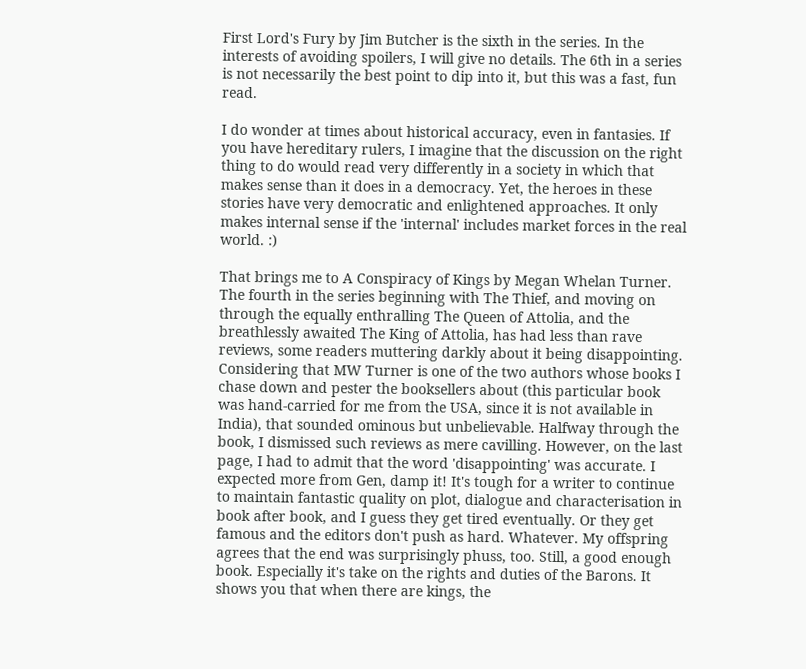First Lord's Fury by Jim Butcher is the sixth in the series. In the interests of avoiding spoilers, I will give no details. The 6th in a series is not necessarily the best point to dip into it, but this was a fast, fun read.

I do wonder at times about historical accuracy, even in fantasies. If you have hereditary rulers, I imagine that the discussion on the right thing to do would read very differently in a society in which that makes sense than it does in a democracy. Yet, the heroes in these stories have very democratic and enlightened approaches. It only makes internal sense if the 'internal' includes market forces in the real world. :)

That brings me to A Conspiracy of Kings by Megan Whelan Turner. The fourth in the series beginning with The Thief, and moving on through the equally enthralling The Queen of Attolia, and the breathlessly awaited The King of Attolia, has had less than rave reviews, some readers muttering darkly about it being disappointing. Considering that MW Turner is one of the two authors whose books I chase down and pester the booksellers about (this particular book was hand-carried for me from the USA, since it is not available in India), that sounded ominous but unbelievable. Halfway through the book, I dismissed such reviews as mere cavilling. However, on the last page, I had to admit that the word 'disappointing' was accurate. I expected more from Gen, damp it! It's tough for a writer to continue to maintain fantastic quality on plot, dialogue and characterisation in book after book, and I guess they get tired eventually. Or they get famous and the editors don't push as hard. Whatever. My offspring agrees that the end was surprisingly phuss, too. Still, a good enough book. Especially it's take on the rights and duties of the Barons. It shows you that when there are kings, the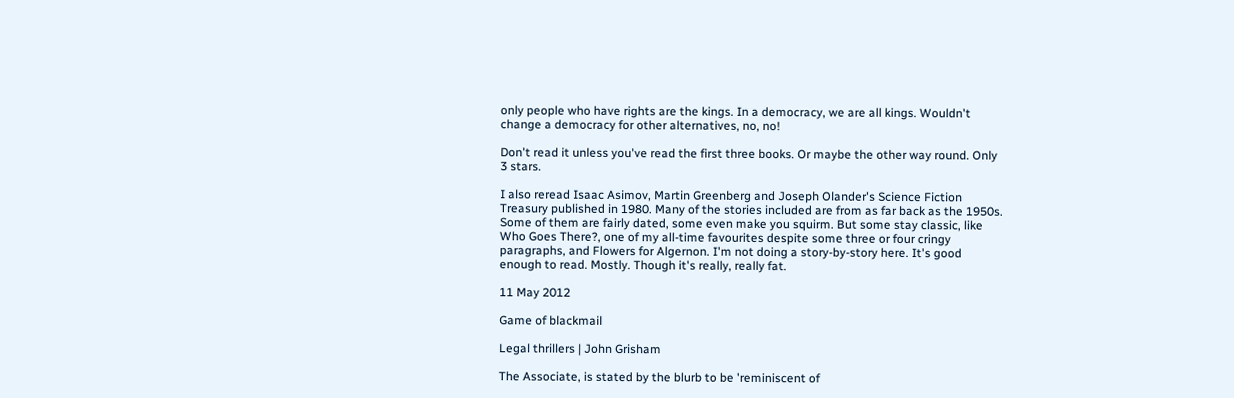only people who have rights are the kings. In a democracy, we are all kings. Wouldn't change a democracy for other alternatives, no, no!

Don't read it unless you've read the first three books. Or maybe the other way round. Only 3 stars.

I also reread Isaac Asimov, Martin Greenberg and Joseph Olander's Science Fiction Treasury published in 1980. Many of the stories included are from as far back as the 1950s. Some of them are fairly dated, some even make you squirm. But some stay classic, like Who Goes There?, one of my all-time favourites despite some three or four cringy paragraphs, and Flowers for Algernon. I'm not doing a story-by-story here. It's good enough to read. Mostly. Though it's really, really fat.

11 May 2012

Game of blackmail

Legal thrillers | John Grisham

The Associate, is stated by the blurb to be 'reminiscent of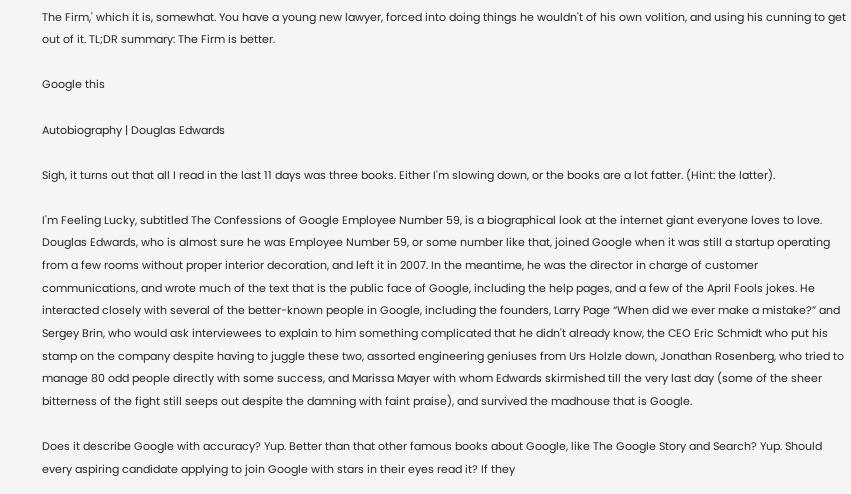The Firm,' which it is, somewhat. You have a young new lawyer, forced into doing things he wouldn't of his own volition, and using his cunning to get out of it. TL;DR summary: The Firm is better.

Google this

Autobiography | Douglas Edwards

Sigh, it turns out that all I read in the last 11 days was three books. Either I'm slowing down, or the books are a lot fatter. (Hint: the latter).

I'm Feeling Lucky, subtitled The Confessions of Google Employee Number 59, is a biographical look at the internet giant everyone loves to love. Douglas Edwards, who is almost sure he was Employee Number 59, or some number like that, joined Google when it was still a startup operating from a few rooms without proper interior decoration, and left it in 2007. In the meantime, he was the director in charge of customer communications, and wrote much of the text that is the public face of Google, including the help pages, and a few of the April Fools jokes. He interacted closely with several of the better-known people in Google, including the founders, Larry Page “When did we ever make a mistake?” and Sergey Brin, who would ask interviewees to explain to him something complicated that he didn't already know, the CEO Eric Schmidt who put his stamp on the company despite having to juggle these two, assorted engineering geniuses from Urs Holzle down, Jonathan Rosenberg, who tried to manage 80 odd people directly with some success, and Marissa Mayer with whom Edwards skirmished till the very last day (some of the sheer bitterness of the fight still seeps out despite the damning with faint praise), and survived the madhouse that is Google.

Does it describe Google with accuracy? Yup. Better than that other famous books about Google, like The Google Story and Search? Yup. Should every aspiring candidate applying to join Google with stars in their eyes read it? If they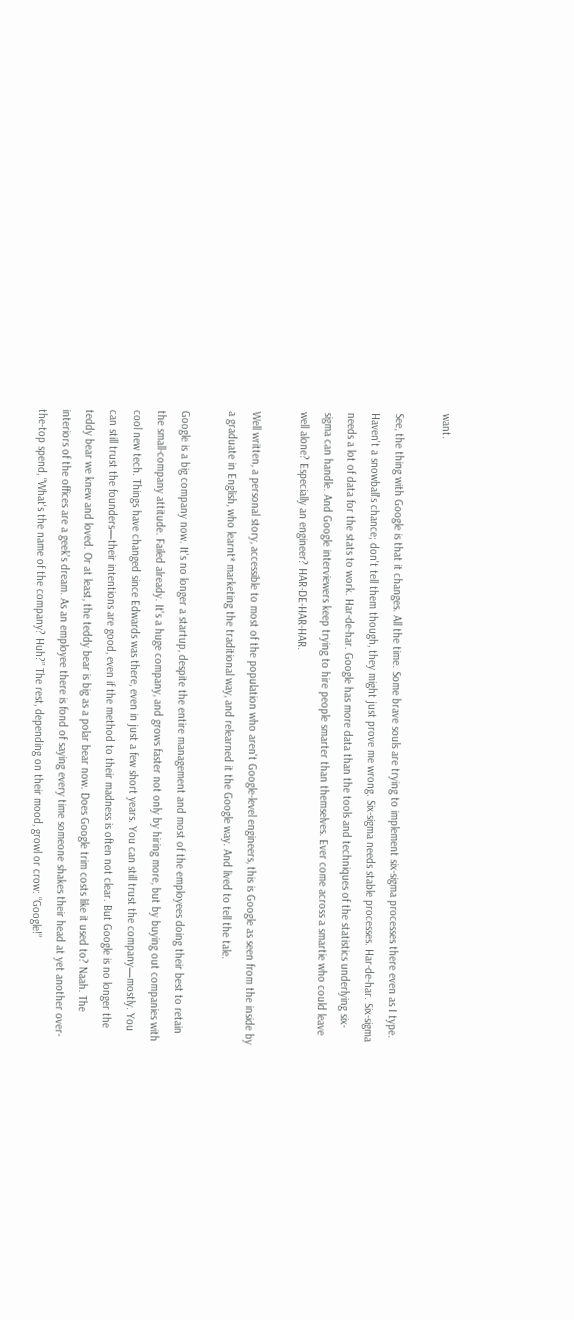want.

See, the thing with Google is that it changes. All the time. Some brave souls are trying to implement six-sigma processes there even as I type. Haven't a snowball's chance; don't tell them though, they might just prove me wrong. Six-sigma needs stable processes. Har-de-har. Six-sigma needs a lot of data for the stats to work. Har-de-har. Google has more data than the tools and techniques of the statistics underlying six-sigma can handle. And Google interviewers keep trying to hire people smarter than themselves. Ever come across a smartie who could leave well alone? Especially an engineer? HAR-DE-HAR-HAR.

Well written, a personal story, accessible to most of the population who aren't Google-level engineers, this is Google as seen from the inside by a graduate in English, who learnt* marketing the traditional way, and relearned it the Google way. And lived to tell the tale.

Google is a big company now. It's no longer a startup, despite the entire management and most of the employees doing their best to retain the small-company attitude. Failed already. It's a huge company, and grows faster not only by hiring more, but by buying out companies with cool new tech. Things have changed since Edwards was there, even in just a few short years. You can still trust the company—mostly. You can still trust the founders—their intentions are good, even if the method to their madness is often not clear. But Google is no longer the teddy bear we knew and loved. Or at least, the teddy bear is big as a polar bear now. Does Google trim costs like it used to? Naah. The interiors of the offices are a geek's dream. As an employee there is fond of saying every time someone shakes their head at yet another over-the-top spend, “What's the name of the company? Huh?” The rest, depending on their mood, growl or crow: “Google!”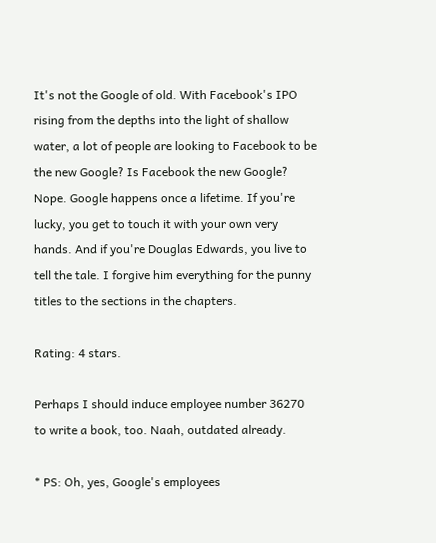It's not the Google of old. With Facebook's IPO rising from the depths into the light of shallow water, a lot of people are looking to Facebook to be the new Google? Is Facebook the new Google? Nope. Google happens once a lifetime. If you're lucky, you get to touch it with your own very hands. And if you're Douglas Edwards, you live to tell the tale. I forgive him everything for the punny titles to the sections in the chapters.

Rating: 4 stars.

Perhaps I should induce employee number 36270 to write a book, too. Naah, outdated already.

* PS: Oh, yes, Google's employees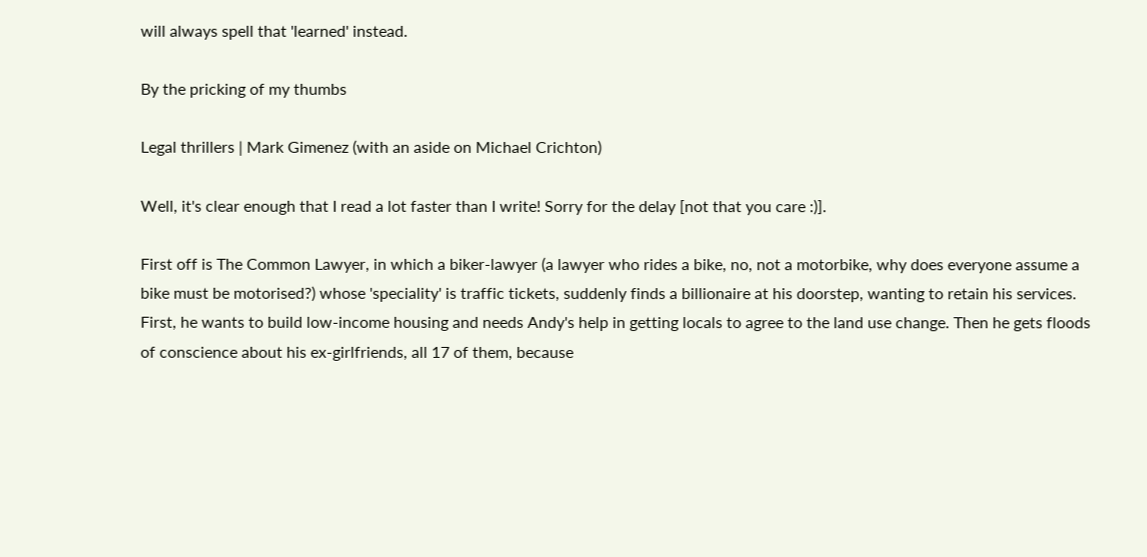will always spell that 'learned' instead.

By the pricking of my thumbs

Legal thrillers | Mark Gimenez (with an aside on Michael Crichton)

Well, it's clear enough that I read a lot faster than I write! Sorry for the delay [not that you care :)].

First off is The Common Lawyer, in which a biker-lawyer (a lawyer who rides a bike, no, not a motorbike, why does everyone assume a bike must be motorised?) whose 'speciality' is traffic tickets, suddenly finds a billionaire at his doorstep, wanting to retain his services. First, he wants to build low-income housing and needs Andy's help in getting locals to agree to the land use change. Then he gets floods of conscience about his ex-girlfriends, all 17 of them, because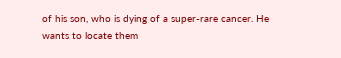of his son, who is dying of a super-rare cancer. He wants to locate them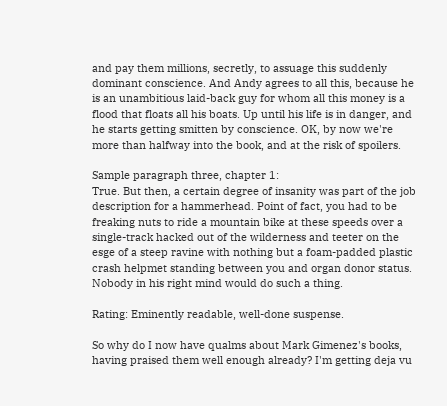and pay them millions, secretly, to assuage this suddenly dominant conscience. And Andy agrees to all this, because he is an unambitious laid-back guy for whom all this money is a flood that floats all his boats. Up until his life is in danger, and he starts getting smitten by conscience. OK, by now we're more than halfway into the book, and at the risk of spoilers.

Sample paragraph three, chapter 1:
True. But then, a certain degree of insanity was part of the job description for a hammerhead. Point of fact, you had to be freaking nuts to ride a mountain bike at these speeds over a single-track hacked out of the wilderness and teeter on the esge of a steep ravine with nothing but a foam-padded plastic crash helpmet standing between you and organ donor status. Nobody in his right mind would do such a thing.

Rating: Eminently readable, well-done suspense.

So why do I now have qualms about Mark Gimenez's books, having praised them well enough already? I'm getting deja vu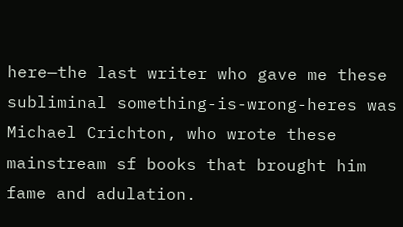here—the last writer who gave me these subliminal something-is-wrong-heres was Michael Crichton, who wrote these mainstream sf books that brought him fame and adulation.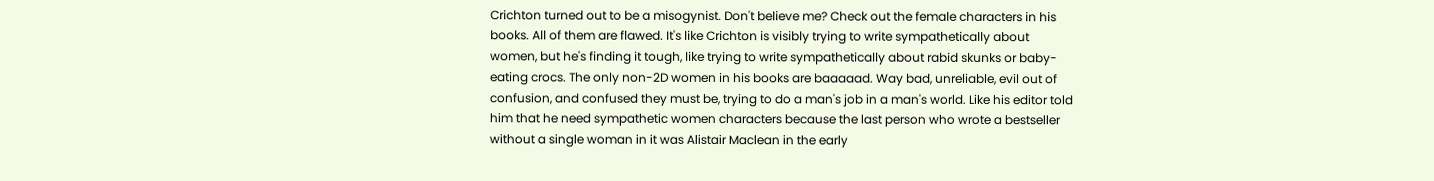Crichton turned out to be a misogynist. Don't believe me? Check out the female characters in his books. All of them are flawed. It's like Crichton is visibly trying to write sympathetically about women, but he's finding it tough, like trying to write sympathetically about rabid skunks or baby-eating crocs. The only non-2D women in his books are baaaaad. Way bad, unreliable, evil out of confusion, and confused they must be, trying to do a man's job in a man's world. Like his editor told him that he need sympathetic women characters because the last person who wrote a bestseller without a single woman in it was Alistair Maclean in the early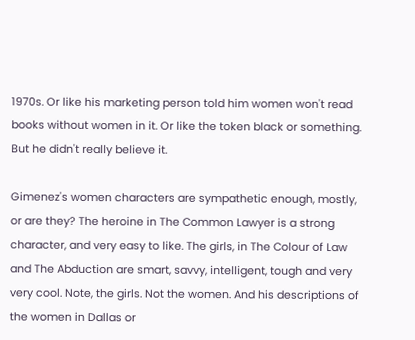1970s. Or like his marketing person told him women won't read books without women in it. Or like the token black or something. But he didn't really believe it.

Gimenez's women characters are sympathetic enough, mostly, or are they? The heroine in The Common Lawyer is a strong character, and very easy to like. The girls, in The Colour of Law and The Abduction are smart, savvy, intelligent, tough and very very cool. Note, the girls. Not the women. And his descriptions of the women in Dallas or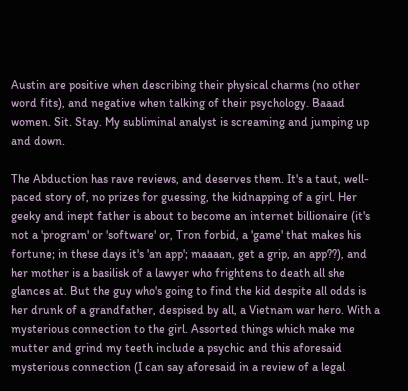Austin are positive when describing their physical charms (no other word fits), and negative when talking of their psychology. Baaad women. Sit. Stay. My subliminal analyst is screaming and jumping up and down.

The Abduction has rave reviews, and deserves them. It's a taut, well-paced story of, no prizes for guessing, the kidnapping of a girl. Her geeky and inept father is about to become an internet billionaire (it's not a 'program' or 'software' or, Tron forbid, a 'game' that makes his fortune; in these days it's 'an app'; maaaan, get a grip, an app??), and her mother is a basilisk of a lawyer who frightens to death all she glances at. But the guy who's going to find the kid despite all odds is her drunk of a grandfather, despised by all, a Vietnam war hero. With a mysterious connection to the girl. Assorted things which make me mutter and grind my teeth include a psychic and this aforesaid mysterious connection (I can say aforesaid in a review of a legal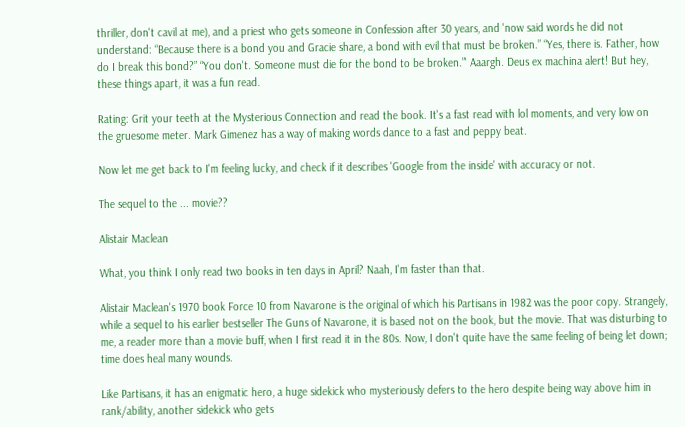thriller, don't cavil at me), and a priest who gets someone in Confession after 30 years, and 'now said words he did not understand: “Because there is a bond you and Gracie share, a bond with evil that must be broken.” “Yes, there is. Father, how do I break this bond?” “You don't. Someone must die for the bond to be broken.”' Aaargh. Deus ex machina alert! But hey, these things apart, it was a fun read.

Rating: Grit your teeth at the Mysterious Connection and read the book. It's a fast read with lol moments, and very low on the gruesome meter. Mark Gimenez has a way of making words dance to a fast and peppy beat.

Now let me get back to I'm feeling lucky, and check if it describes 'Google from the inside' with accuracy or not.

The sequel to the ... movie??

Alistair Maclean

What, you think I only read two books in ten days in April? Naah, I'm faster than that.

Alistair Maclean's 1970 book Force 10 from Navarone is the original of which his Partisans in 1982 was the poor copy. Strangely, while a sequel to his earlier bestseller The Guns of Navarone, it is based not on the book, but the movie. That was disturbing to me, a reader more than a movie buff, when I first read it in the 80s. Now, I don't quite have the same feeling of being let down; time does heal many wounds.

Like Partisans, it has an enigmatic hero, a huge sidekick who mysteriously defers to the hero despite being way above him in rank/ability, another sidekick who gets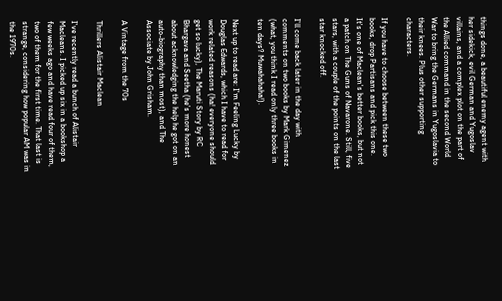things done, a beautiful enemy agent with her sidekick, evil German and Yugoslav villains, and a complex plot on the part of the Allied command in the second World War to bring the Germans in Yugoslavia to their knees. Plus other supporting characters.

If you have to choose between these two books, drop Partisans and pick this one. It's one of Maclean's better books, but not a patch on The Guns of Navarone. Still, five stars, with a couple of the points on the last star knocked off.

I'll come back later in the day with comments on two books by Mark Gimenez (what, you think I read only three books in ten days? Muwahahaha!).

Next up to read are: I'm Feeling Lucky by Douglas Edwards, which I have to read for work related reasons (ha! everyone should get so lucky), The Maruti Story by RC Bhargava and Seetha (he's more honest about acknowledging the help he got on an auto-biography than most), and The Associate by John Grisham.

A Vintage from the 70s

Thrillers Alistair Maclean

I've recently read a bunch of Alistair Macleans. I picked up six in a bookshop a few weeks ago and have read four of them, two of them for the first time. That last is strange, considering how popular AM was in the 1970s.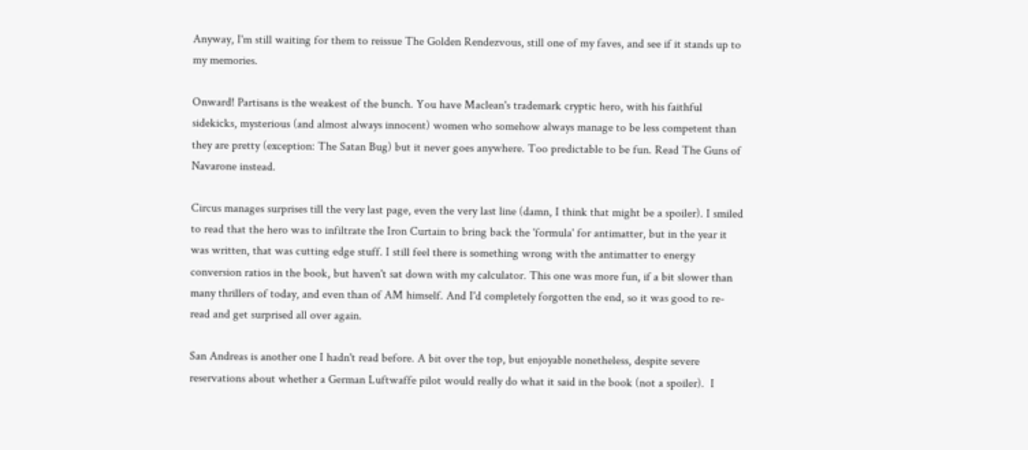Anyway, I'm still waiting for them to reissue The Golden Rendezvous, still one of my faves, and see if it stands up to my memories.

Onward! Partisans is the weakest of the bunch. You have Maclean's trademark cryptic hero, with his faithful sidekicks, mysterious (and almost always innocent) women who somehow always manage to be less competent than they are pretty (exception: The Satan Bug) but it never goes anywhere. Too predictable to be fun. Read The Guns of Navarone instead.

Circus manages surprises till the very last page, even the very last line (damn, I think that might be a spoiler). I smiled to read that the hero was to infiltrate the Iron Curtain to bring back the 'formula' for antimatter, but in the year it was written, that was cutting edge stuff. I still feel there is something wrong with the antimatter to energy conversion ratios in the book, but haven't sat down with my calculator. This one was more fun, if a bit slower than many thrillers of today, and even than of AM himself. And I'd completely forgotten the end, so it was good to re-read and get surprised all over again.

San Andreas is another one I hadn't read before. A bit over the top, but enjoyable nonetheless, despite severe reservations about whether a German Luftwaffe pilot would really do what it said in the book (not a spoiler).  I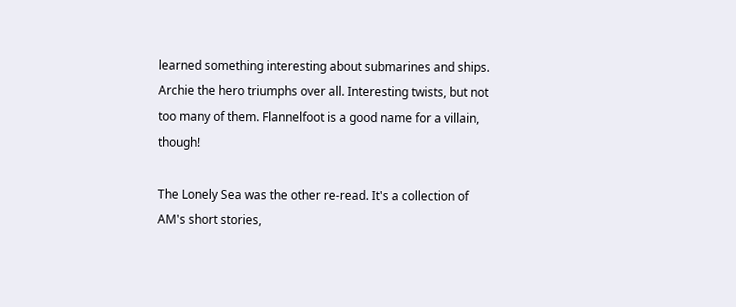learned something interesting about submarines and ships. Archie the hero triumphs over all. Interesting twists, but not too many of them. Flannelfoot is a good name for a villain, though!

The Lonely Sea was the other re-read. It's a collection of AM's short stories,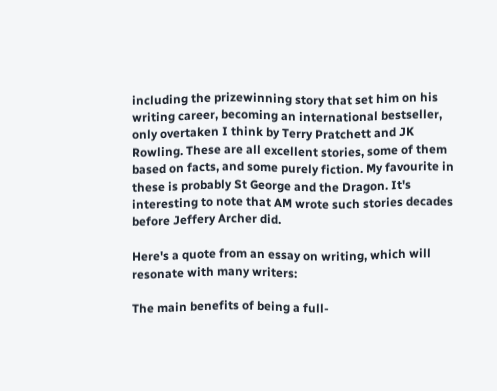including the prizewinning story that set him on his writing career, becoming an international bestseller, only overtaken I think by Terry Pratchett and JK Rowling. These are all excellent stories, some of them based on facts, and some purely fiction. My favourite in these is probably St George and the Dragon. It's interesting to note that AM wrote such stories decades before Jeffery Archer did.

Here's a quote from an essay on writing, which will resonate with many writers:

The main benefits of being a full-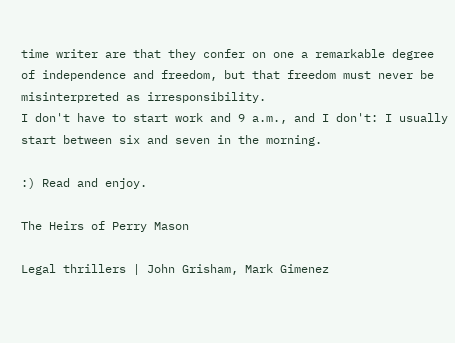time writer are that they confer on one a remarkable degree of independence and freedom, but that freedom must never be misinterpreted as irresponsibility.
I don't have to start work and 9 a.m., and I don't: I usually start between six and seven in the morning.

:) Read and enjoy.

The Heirs of Perry Mason

Legal thrillers | John Grisham, Mark Gimenez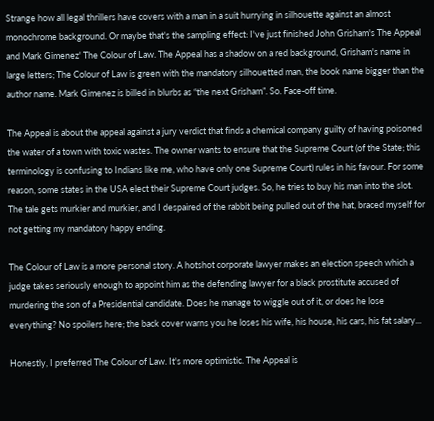Strange how all legal thrillers have covers with a man in a suit hurrying in silhouette against an almost monochrome background. Or maybe that's the sampling effect: I've just finished John Grisham's The Appeal and Mark Gimenez' The Colour of Law. The Appeal has a shadow on a red background, Grisham's name in large letters; The Colour of Law is green with the mandatory silhouetted man, the book name bigger than the author name. Mark Gimenez is billed in blurbs as “the next Grisham”. So. Face-off time.

The Appeal is about the appeal against a jury verdict that finds a chemical company guilty of having poisoned the water of a town with toxic wastes. The owner wants to ensure that the Supreme Court (of the State; this terminology is confusing to Indians like me, who have only one Supreme Court) rules in his favour. For some reason, some states in the USA elect their Supreme Court judges. So, he tries to buy his man into the slot. The tale gets murkier and murkier, and I despaired of the rabbit being pulled out of the hat, braced myself for not getting my mandatory happy ending.

The Colour of Law is a more personal story. A hotshot corporate lawyer makes an election speech which a judge takes seriously enough to appoint him as the defending lawyer for a black prostitute accused of murdering the son of a Presidential candidate. Does he manage to wiggle out of it, or does he lose everything? No spoilers here; the back cover warns you he loses his wife, his house, his cars, his fat salary...

Honestly, I preferred The Colour of Law. It's more optimistic. The Appeal is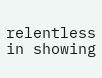relentless in showing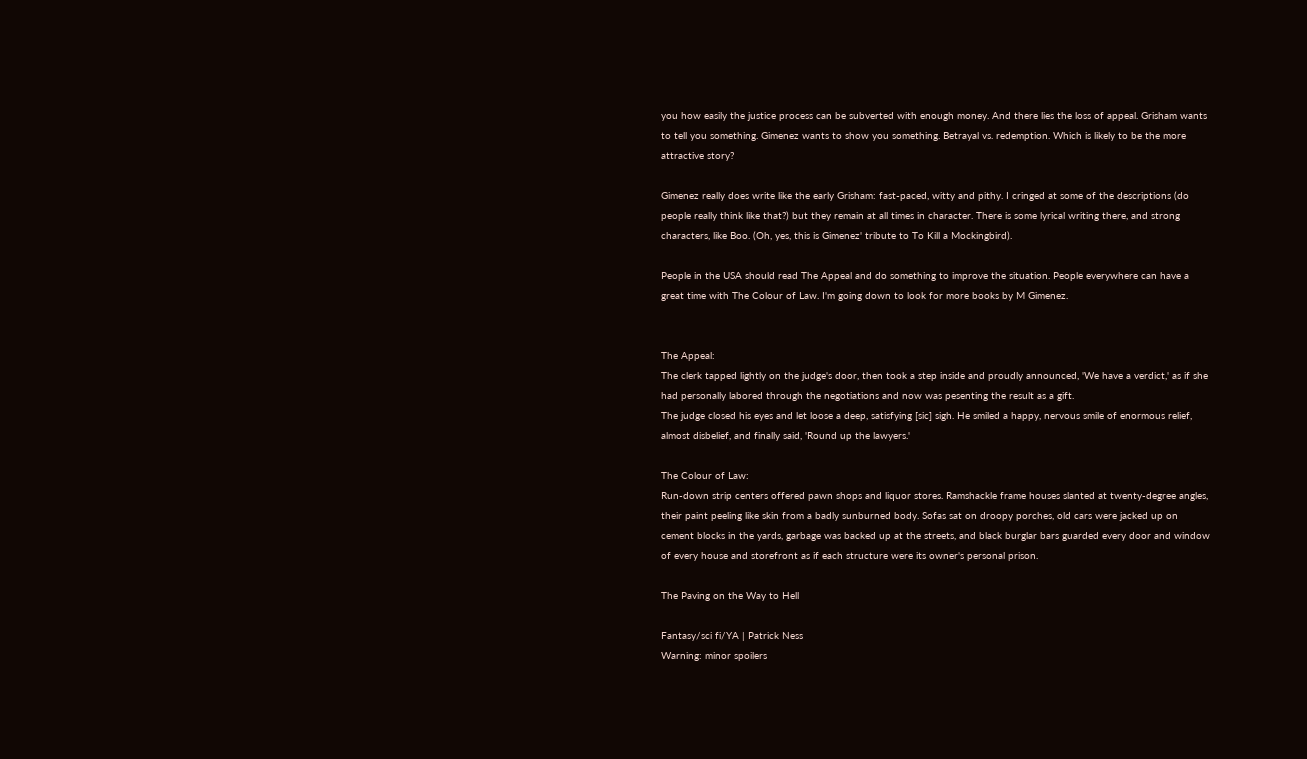you how easily the justice process can be subverted with enough money. And there lies the loss of appeal. Grisham wants to tell you something. Gimenez wants to show you something. Betrayal vs. redemption. Which is likely to be the more attractive story?

Gimenez really does write like the early Grisham: fast-paced, witty and pithy. I cringed at some of the descriptions (do people really think like that?) but they remain at all times in character. There is some lyrical writing there, and strong characters, like Boo. (Oh, yes, this is Gimenez' tribute to To Kill a Mockingbird).

People in the USA should read The Appeal and do something to improve the situation. People everywhere can have a great time with The Colour of Law. I'm going down to look for more books by M Gimenez.


The Appeal:
The clerk tapped lightly on the judge's door, then took a step inside and proudly announced, 'We have a verdict,' as if she had personally labored through the negotiations and now was pesenting the result as a gift.
The judge closed his eyes and let loose a deep, satisfying [sic] sigh. He smiled a happy, nervous smile of enormous relief, almost disbelief, and finally said, 'Round up the lawyers.'

The Colour of Law:
Run-down strip centers offered pawn shops and liquor stores. Ramshackle frame houses slanted at twenty-degree angles, their paint peeling like skin from a badly sunburned body. Sofas sat on droopy porches, old cars were jacked up on cement blocks in the yards, garbage was backed up at the streets, and black burglar bars guarded every door and window of every house and storefront as if each structure were its owner's personal prison.

The Paving on the Way to Hell

Fantasy/sci fi/YA | Patrick Ness
Warning: minor spoilers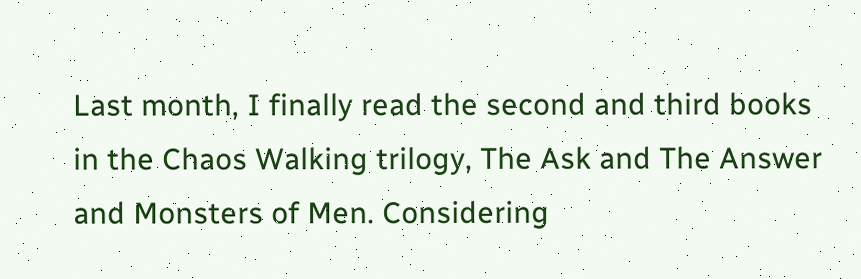Last month, I finally read the second and third books in the Chaos Walking trilogy, The Ask and The Answer and Monsters of Men. Considering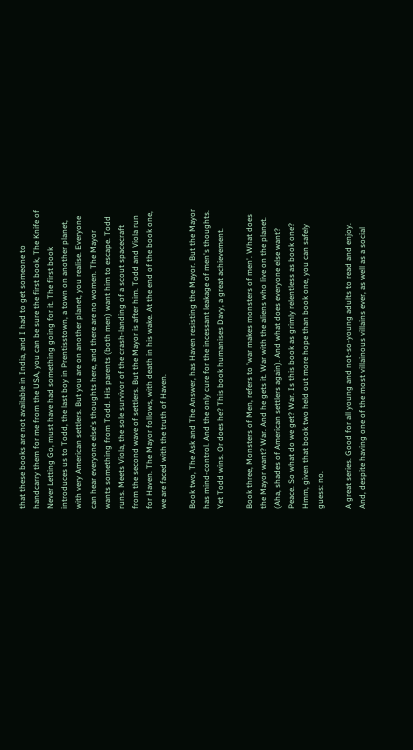that these books are not available in India, and I had to get someone to handcarry them for me from the USA, you can be sure the first book, The Knife of Never Letting Go, must have had something going for it. The first book introduces us to Todd, the last boy in Prentisstown, a town on another planet, with very American settlers. But you are on another planet, you realise. Everyone can hear everyone else's thoughts here, and there are no women. The Mayor wants something from Todd. His parents (both men) want him to escape. Todd runs. Meets Viola, the sole survivor of the crash-landing of a scout spacecraft from the second wave of settlers. But the Mayor is after him. Todd and Viola run for Haven. The Mayor follows, with death in his wake. At the end of the book one, we are faced with the truth of Haven.

Book two, The Ask and The Answer, has Haven resisting the Mayor. But the Mayor has mind-control. And the only cure for the incessant leakage of men's thoughts. Yet Todd wins. Or does he? This book humanises Davy, a great achievement.

Book three, Monsters of Men, refers to 'war makes monsters of men'. What does the Mayor want? War. And he gets it. War with the aliens who live on the planet. (Aha, shades of American settlers again). And what does everyone else want? Peace. So what do we get? War. Is this book as grimly relentless as book one? Hmm, given that book two held out more hope than book one, you can safely guess: no.

A great series. Good for all young and not-so-young adults to read and enjoy. And, despite having one of the most villainous villains ever, as well as a social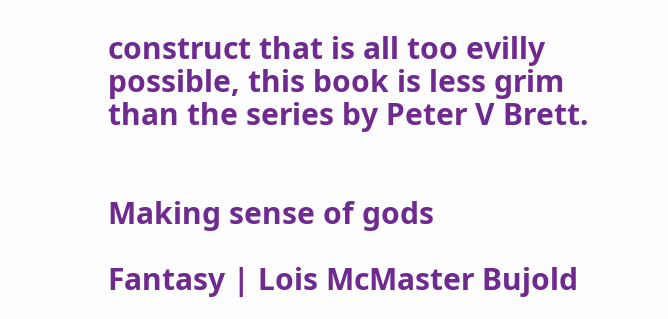construct that is all too evilly possible, this book is less grim than the series by Peter V Brett.


Making sense of gods

Fantasy | Lois McMaster Bujold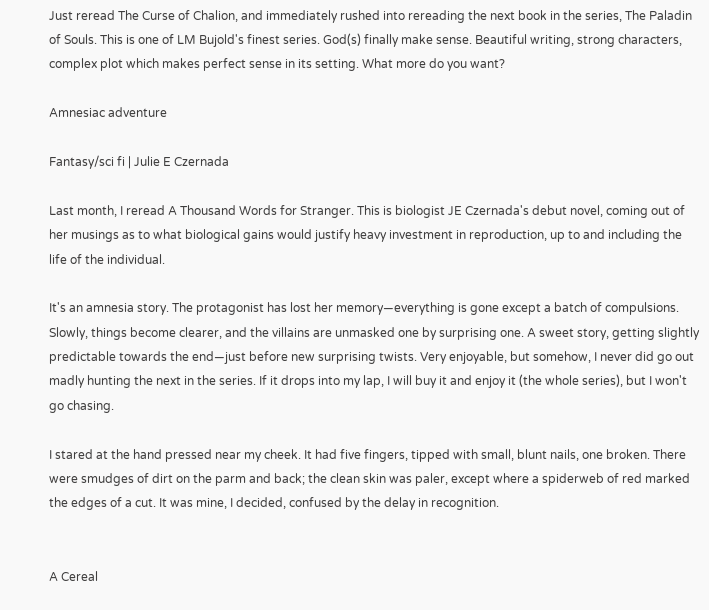Just reread The Curse of Chalion, and immediately rushed into rereading the next book in the series, The Paladin of Souls. This is one of LM Bujold's finest series. God(s) finally make sense. Beautiful writing, strong characters, complex plot which makes perfect sense in its setting. What more do you want?

Amnesiac adventure

Fantasy/sci fi | Julie E Czernada

Last month, I reread A Thousand Words for Stranger. This is biologist JE Czernada's debut novel, coming out of her musings as to what biological gains would justify heavy investment in reproduction, up to and including the life of the individual.

It's an amnesia story. The protagonist has lost her memory—everything is gone except a batch of compulsions. Slowly, things become clearer, and the villains are unmasked one by surprising one. A sweet story, getting slightly predictable towards the end—just before new surprising twists. Very enjoyable, but somehow, I never did go out madly hunting the next in the series. If it drops into my lap, I will buy it and enjoy it (the whole series), but I won't go chasing.

I stared at the hand pressed near my cheek. It had five fingers, tipped with small, blunt nails, one broken. There were smudges of dirt on the parm and back; the clean skin was paler, except where a spiderweb of red marked the edges of a cut. It was mine, I decided, confused by the delay in recognition.


A Cereal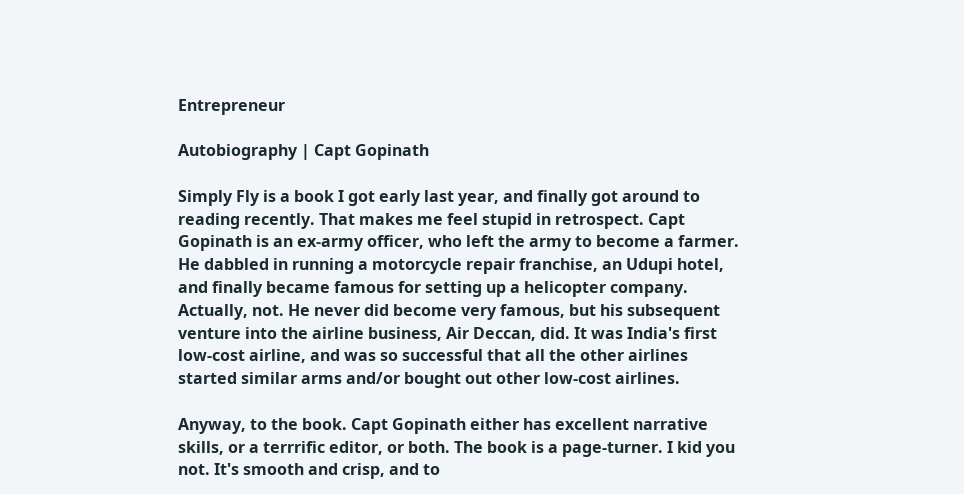Entrepreneur

Autobiography | Capt Gopinath

Simply Fly is a book I got early last year, and finally got around to reading recently. That makes me feel stupid in retrospect. Capt Gopinath is an ex-army officer, who left the army to become a farmer. He dabbled in running a motorcycle repair franchise, an Udupi hotel, and finally became famous for setting up a helicopter company. Actually, not. He never did become very famous, but his subsequent venture into the airline business, Air Deccan, did. It was India's first low-cost airline, and was so successful that all the other airlines started similar arms and/or bought out other low-cost airlines.

Anyway, to the book. Capt Gopinath either has excellent narrative skills, or a terrrific editor, or both. The book is a page-turner. I kid you not. It's smooth and crisp, and to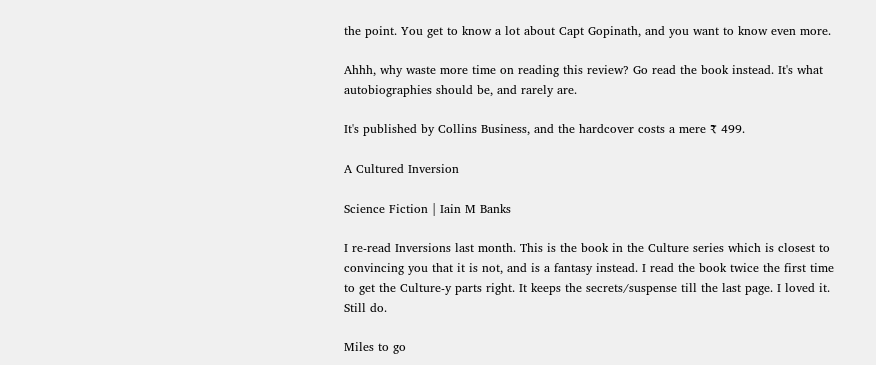the point. You get to know a lot about Capt Gopinath, and you want to know even more.

Ahhh, why waste more time on reading this review? Go read the book instead. It's what autobiographies should be, and rarely are.

It's published by Collins Business, and the hardcover costs a mere ₹ 499.

A Cultured Inversion

Science Fiction | Iain M Banks

I re-read Inversions last month. This is the book in the Culture series which is closest to convincing you that it is not, and is a fantasy instead. I read the book twice the first time to get the Culture-y parts right. It keeps the secrets/suspense till the last page. I loved it. Still do.

Miles to go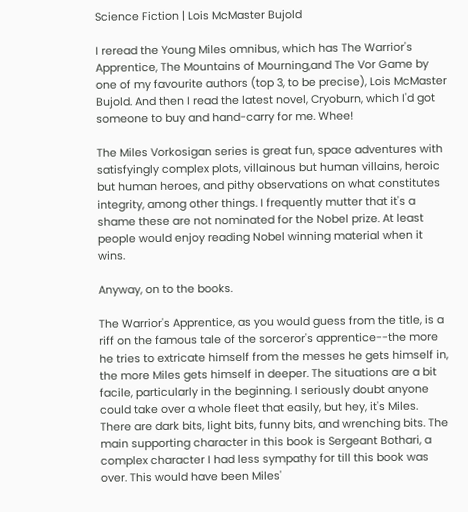Science Fiction | Lois McMaster Bujold

I reread the Young Miles omnibus, which has The Warrior's Apprentice, The Mountains of Mourning,and The Vor Game by one of my favourite authors (top 3, to be precise), Lois McMaster Bujold. And then I read the latest novel, Cryoburn, which I'd got someone to buy and hand-carry for me. Whee!

The Miles Vorkosigan series is great fun, space adventures with satisfyingly complex plots, villainous but human villains, heroic but human heroes, and pithy observations on what constitutes integrity, among other things. I frequently mutter that it's a shame these are not nominated for the Nobel prize. At least people would enjoy reading Nobel winning material when it wins.

Anyway, on to the books.

The Warrior's Apprentice, as you would guess from the title, is a riff on the famous tale of the sorceror's apprentice--the more he tries to extricate himself from the messes he gets himself in, the more Miles gets himself in deeper. The situations are a bit facile, particularly in the beginning. I seriously doubt anyone could take over a whole fleet that easily, but hey, it's Miles. There are dark bits, light bits, funny bits, and wrenching bits. The main supporting character in this book is Sergeant Bothari, a complex character I had less sympathy for till this book was over. This would have been Miles'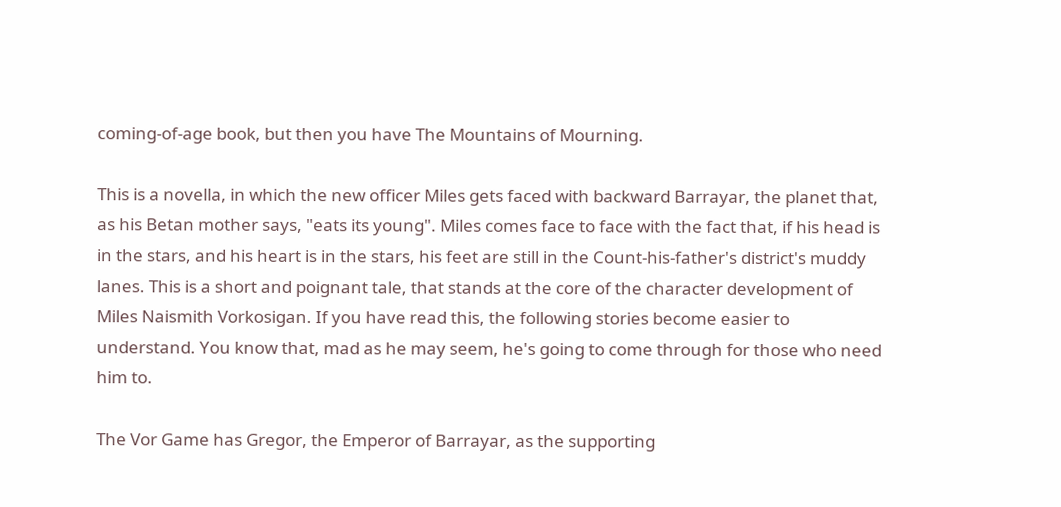coming-of-age book, but then you have The Mountains of Mourning.

This is a novella, in which the new officer Miles gets faced with backward Barrayar, the planet that, as his Betan mother says, "eats its young". Miles comes face to face with the fact that, if his head is in the stars, and his heart is in the stars, his feet are still in the Count-his-father's district's muddy lanes. This is a short and poignant tale, that stands at the core of the character development of Miles Naismith Vorkosigan. If you have read this, the following stories become easier to understand. You know that, mad as he may seem, he's going to come through for those who need him to.

The Vor Game has Gregor, the Emperor of Barrayar, as the supporting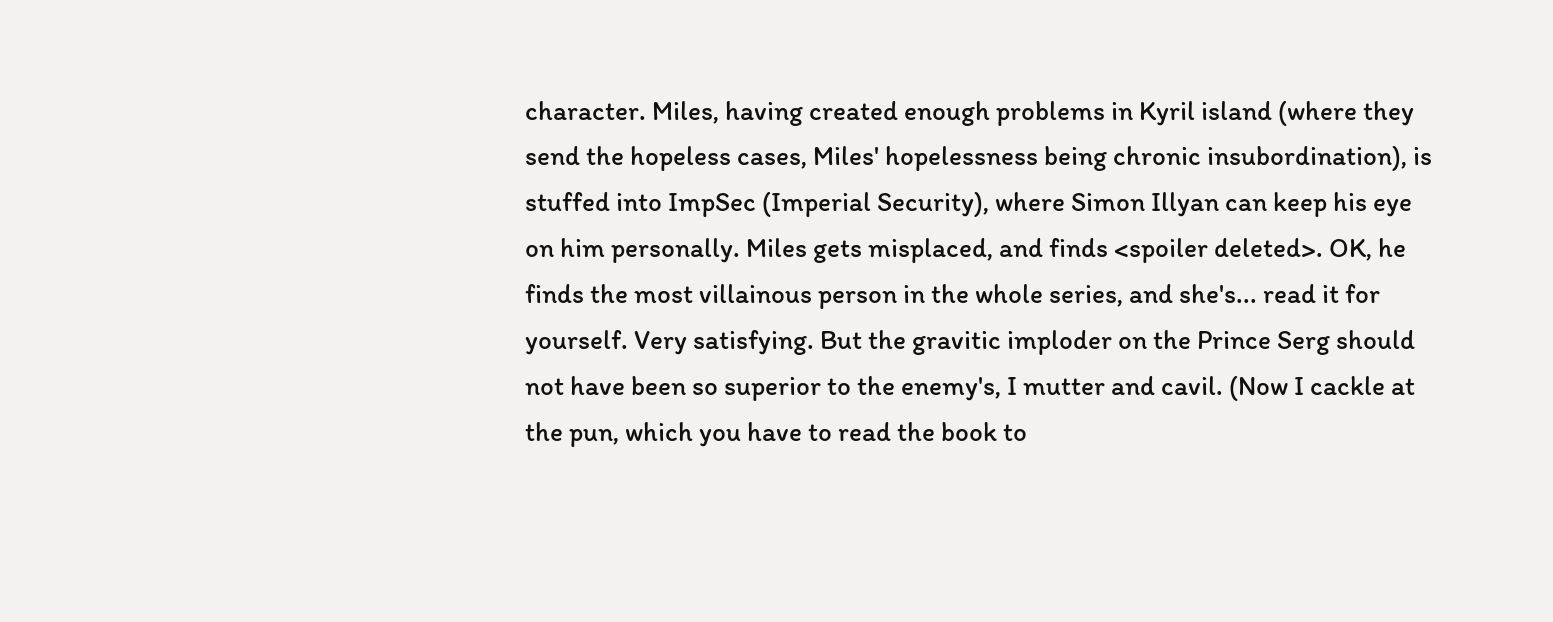character. Miles, having created enough problems in Kyril island (where they send the hopeless cases, Miles' hopelessness being chronic insubordination), is stuffed into ImpSec (Imperial Security), where Simon Illyan can keep his eye on him personally. Miles gets misplaced, and finds <spoiler deleted>. OK, he finds the most villainous person in the whole series, and she's... read it for yourself. Very satisfying. But the gravitic imploder on the Prince Serg should not have been so superior to the enemy's, I mutter and cavil. (Now I cackle at the pun, which you have to read the book to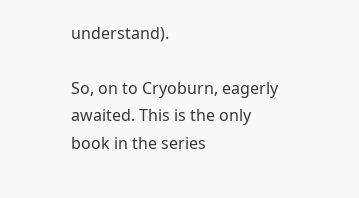understand).

So, on to Cryoburn, eagerly awaited. This is the only book in the series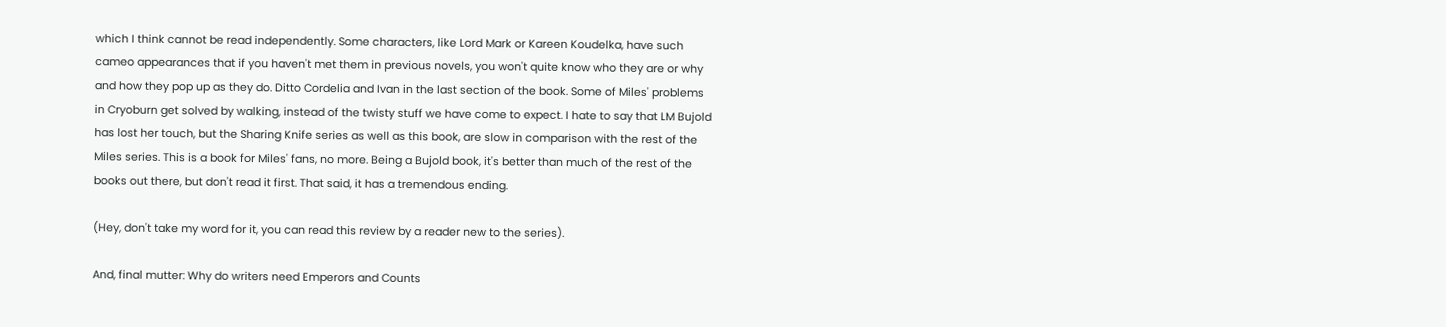which I think cannot be read independently. Some characters, like Lord Mark or Kareen Koudelka, have such cameo appearances that if you haven't met them in previous novels, you won't quite know who they are or why and how they pop up as they do. Ditto Cordelia and Ivan in the last section of the book. Some of Miles' problems in Cryoburn get solved by walking, instead of the twisty stuff we have come to expect. I hate to say that LM Bujold has lost her touch, but the Sharing Knife series as well as this book, are slow in comparison with the rest of the Miles series. This is a book for Miles' fans, no more. Being a Bujold book, it's better than much of the rest of the books out there, but don't read it first. That said, it has a tremendous ending.

(Hey, don't take my word for it, you can read this review by a reader new to the series).

And, final mutter: Why do writers need Emperors and Counts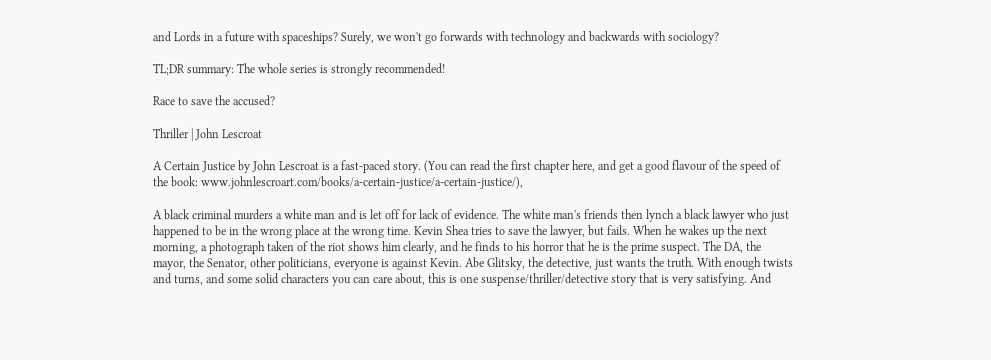and Lords in a future with spaceships? Surely, we won't go forwards with technology and backwards with sociology?

TL;DR summary: The whole series is strongly recommended!

Race to save the accused?

Thriller | John Lescroat

A Certain Justice by John Lescroat is a fast-paced story. (You can read the first chapter here, and get a good flavour of the speed of the book: www.johnlescroart.com/books/a-certain-justice/a-certain-justice/),

A black criminal murders a white man and is let off for lack of evidence. The white man's friends then lynch a black lawyer who just happened to be in the wrong place at the wrong time. Kevin Shea tries to save the lawyer, but fails. When he wakes up the next morning, a photograph taken of the riot shows him clearly, and he finds to his horror that he is the prime suspect. The DA, the mayor, the Senator, other politicians, everyone is against Kevin. Abe Glitsky, the detective, just wants the truth. With enough twists and turns, and some solid characters you can care about, this is one suspense/thriller/detective story that is very satisfying. And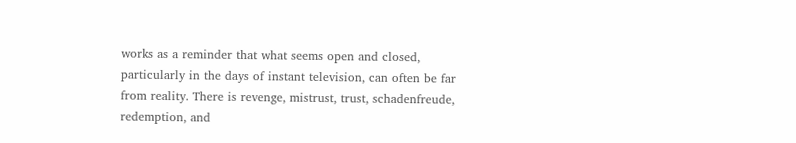works as a reminder that what seems open and closed, particularly in the days of instant television, can often be far from reality. There is revenge, mistrust, trust, schadenfreude, redemption, and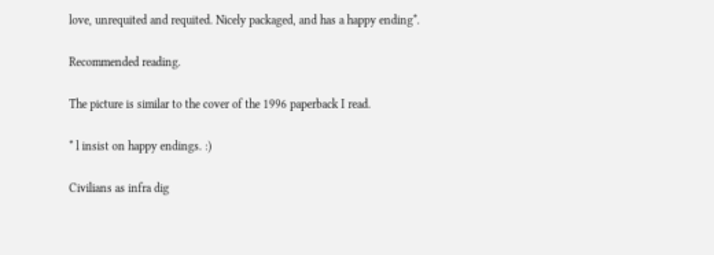love, unrequited and requited. Nicely packaged, and has a happy ending*.

Recommended reading.

The picture is similar to the cover of the 1996 paperback I read.

* l insist on happy endings. :)

Civilians as infra dig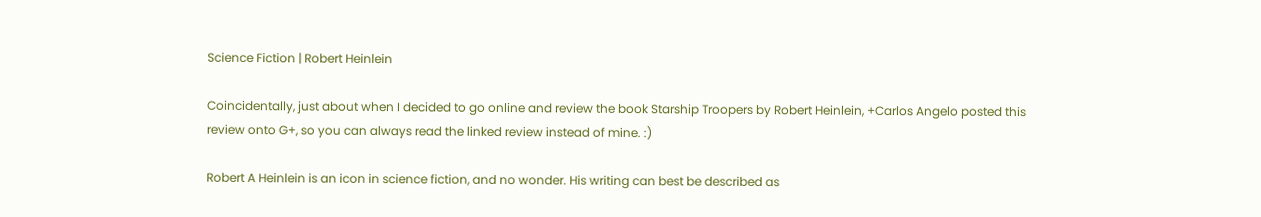Science Fiction | Robert Heinlein

Coincidentally, just about when I decided to go online and review the book Starship Troopers by Robert Heinlein, +Carlos Angelo posted this review onto G+, so you can always read the linked review instead of mine. :)

Robert A Heinlein is an icon in science fiction, and no wonder. His writing can best be described as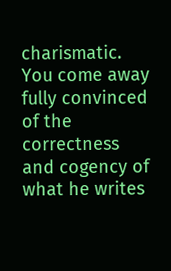charismatic. You come away fully convinced of the correctness and cogency of what he writes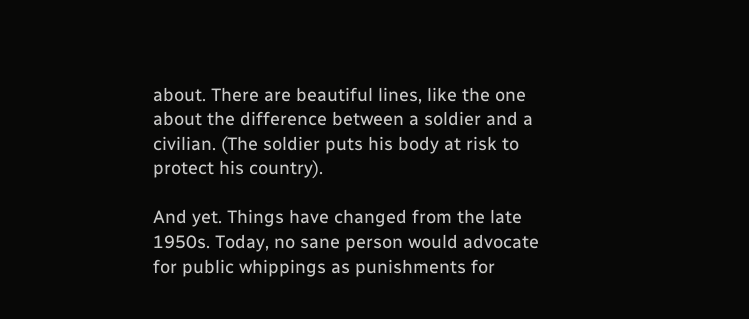about. There are beautiful lines, like the one about the difference between a soldier and a civilian. (The soldier puts his body at risk to protect his country).

And yet. Things have changed from the late 1950s. Today, no sane person would advocate for public whippings as punishments for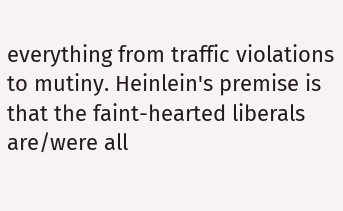everything from traffic violations to mutiny. Heinlein's premise is that the faint-hearted liberals are/were all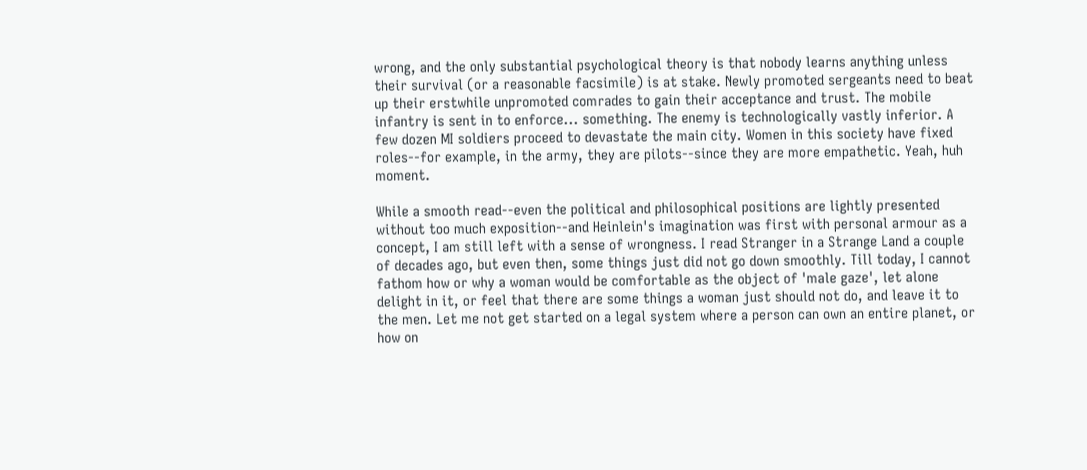wrong, and the only substantial psychological theory is that nobody learns anything unless their survival (or a reasonable facsimile) is at stake. Newly promoted sergeants need to beat up their erstwhile unpromoted comrades to gain their acceptance and trust. The mobile infantry is sent in to enforce... something. The enemy is technologically vastly inferior. A few dozen MI soldiers proceed to devastate the main city. Women in this society have fixed roles--for example, in the army, they are pilots--since they are more empathetic. Yeah, huh moment.

While a smooth read--even the political and philosophical positions are lightly presented without too much exposition--and Heinlein's imagination was first with personal armour as a concept, I am still left with a sense of wrongness. I read Stranger in a Strange Land a couple of decades ago, but even then, some things just did not go down smoothly. Till today, I cannot fathom how or why a woman would be comfortable as the object of 'male gaze', let alone delight in it, or feel that there are some things a woman just should not do, and leave it to the men. Let me not get started on a legal system where a person can own an entire planet, or how on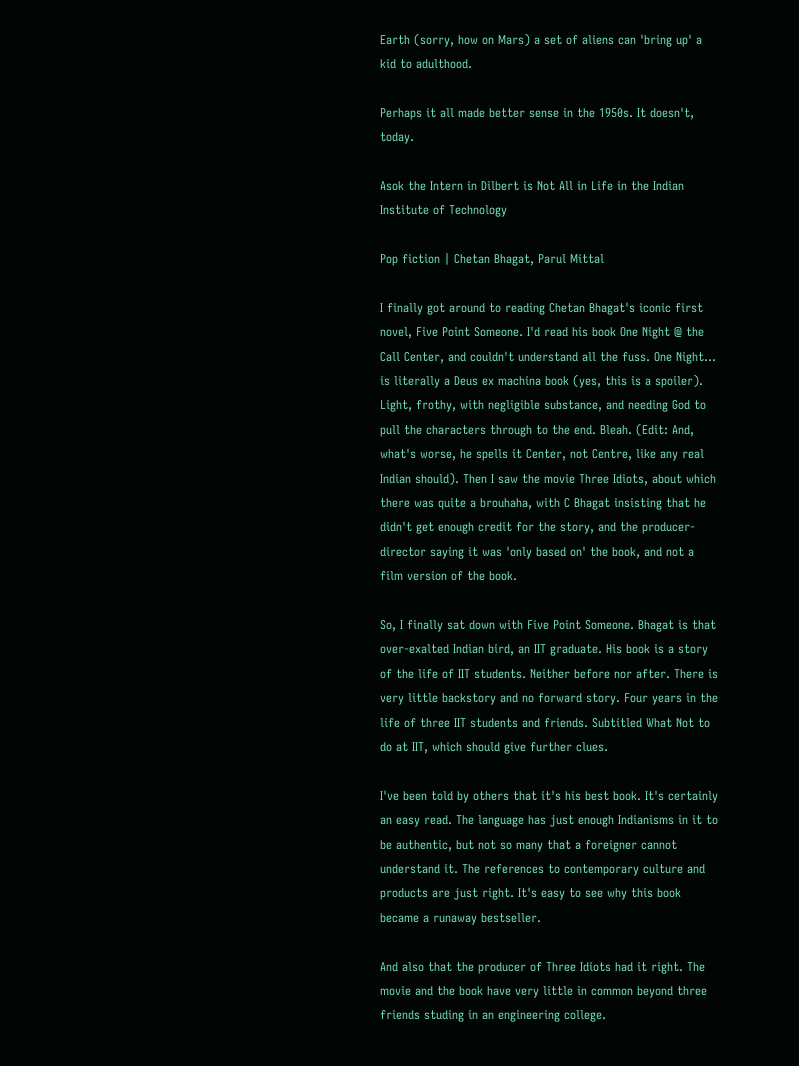Earth (sorry, how on Mars) a set of aliens can 'bring up' a kid to adulthood.

Perhaps it all made better sense in the 1950s. It doesn't, today.

Asok the Intern in Dilbert is Not All in Life in the Indian Institute of Technology

Pop fiction | Chetan Bhagat, Parul Mittal

I finally got around to reading Chetan Bhagat's iconic first novel, Five Point Someone. I'd read his book One Night @ the Call Center, and couldn't understand all the fuss. One Night... is literally a Deus ex machina book (yes, this is a spoiler). Light, frothy, with negligible substance, and needing God to pull the characters through to the end. Bleah. (Edit: And, what's worse, he spells it Center, not Centre, like any real Indian should). Then I saw the movie Three Idiots, about which there was quite a brouhaha, with C Bhagat insisting that he didn't get enough credit for the story, and the producer-director saying it was 'only based on' the book, and not a film version of the book.

So, I finally sat down with Five Point Someone. Bhagat is that over-exalted Indian bird, an IIT graduate. His book is a story of the life of IIT students. Neither before nor after. There is very little backstory and no forward story. Four years in the life of three IIT students and friends. Subtitled What Not to do at IIT, which should give further clues.

I've been told by others that it's his best book. It's certainly an easy read. The language has just enough Indianisms in it to be authentic, but not so many that a foreigner cannot understand it. The references to contemporary culture and products are just right. It's easy to see why this book became a runaway bestseller.

And also that the producer of Three Idiots had it right. The movie and the book have very little in common beyond three friends studing in an engineering college.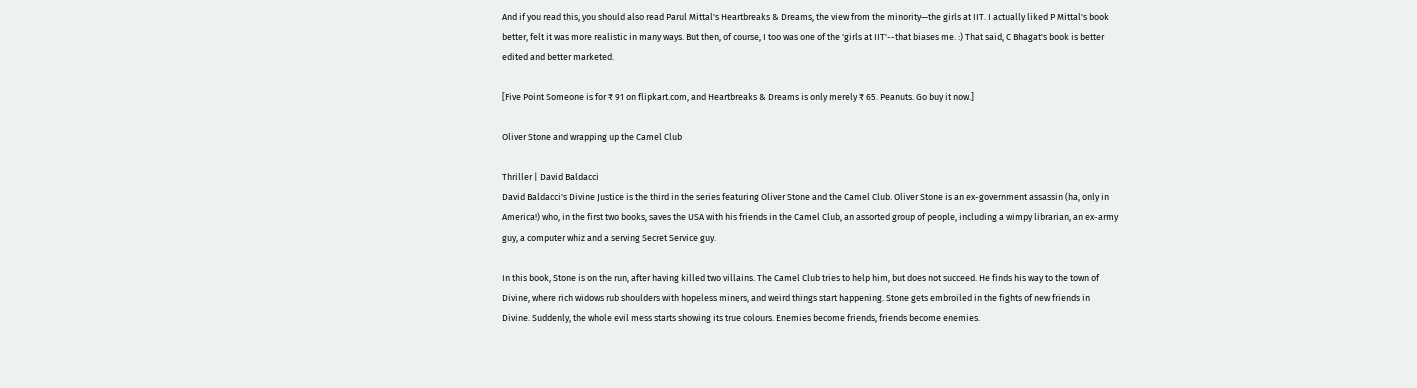And if you read this, you should also read Parul Mittal's Heartbreaks & Dreams, the view from the minority—the girls at IIT. I actually liked P Mittal's book better, felt it was more realistic in many ways. But then, of course, I too was one of the 'girls at IIT'--that biases me. :) That said, C Bhagat's book is better edited and better marketed.

[Five Point Someone is for ₹ 91 on flipkart.com, and Heartbreaks & Dreams is only merely ₹ 65. Peanuts. Go buy it now.]

Oliver Stone and wrapping up the Camel Club

Thriller | David Baldacci
David Baldacci's Divine Justice is the third in the series featuring Oliver Stone and the Camel Club. Oliver Stone is an ex-government assassin (ha, only in America!) who, in the first two books, saves the USA with his friends in the Camel Club, an assorted group of people, including a wimpy librarian, an ex-army guy, a computer whiz and a serving Secret Service guy.

In this book, Stone is on the run, after having killed two villains. The Camel Club tries to help him, but does not succeed. He finds his way to the town of Divine, where rich widows rub shoulders with hopeless miners, and weird things start happening. Stone gets embroiled in the fights of new friends in Divine. Suddenly, the whole evil mess starts showing its true colours. Enemies become friends, friends become enemies.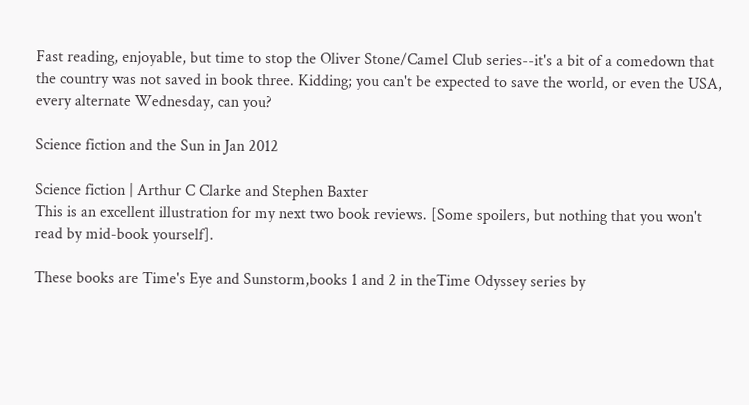Fast reading, enjoyable, but time to stop the Oliver Stone/Camel Club series--it's a bit of a comedown that the country was not saved in book three. Kidding; you can't be expected to save the world, or even the USA, every alternate Wednesday, can you?

Science fiction and the Sun in Jan 2012

Science fiction | Arthur C Clarke and Stephen Baxter
This is an excellent illustration for my next two book reviews. [Some spoilers, but nothing that you won't read by mid-book yourself].

These books are Time's Eye and Sunstorm,books 1 and 2 in theTime Odyssey series by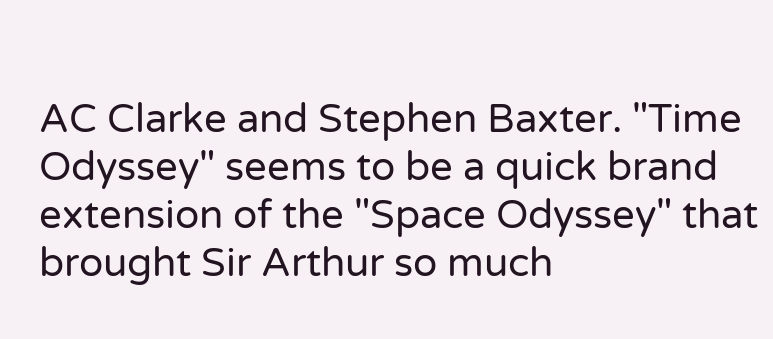AC Clarke and Stephen Baxter. "Time Odyssey" seems to be a quick brand extension of the "Space Odyssey" that brought Sir Arthur so much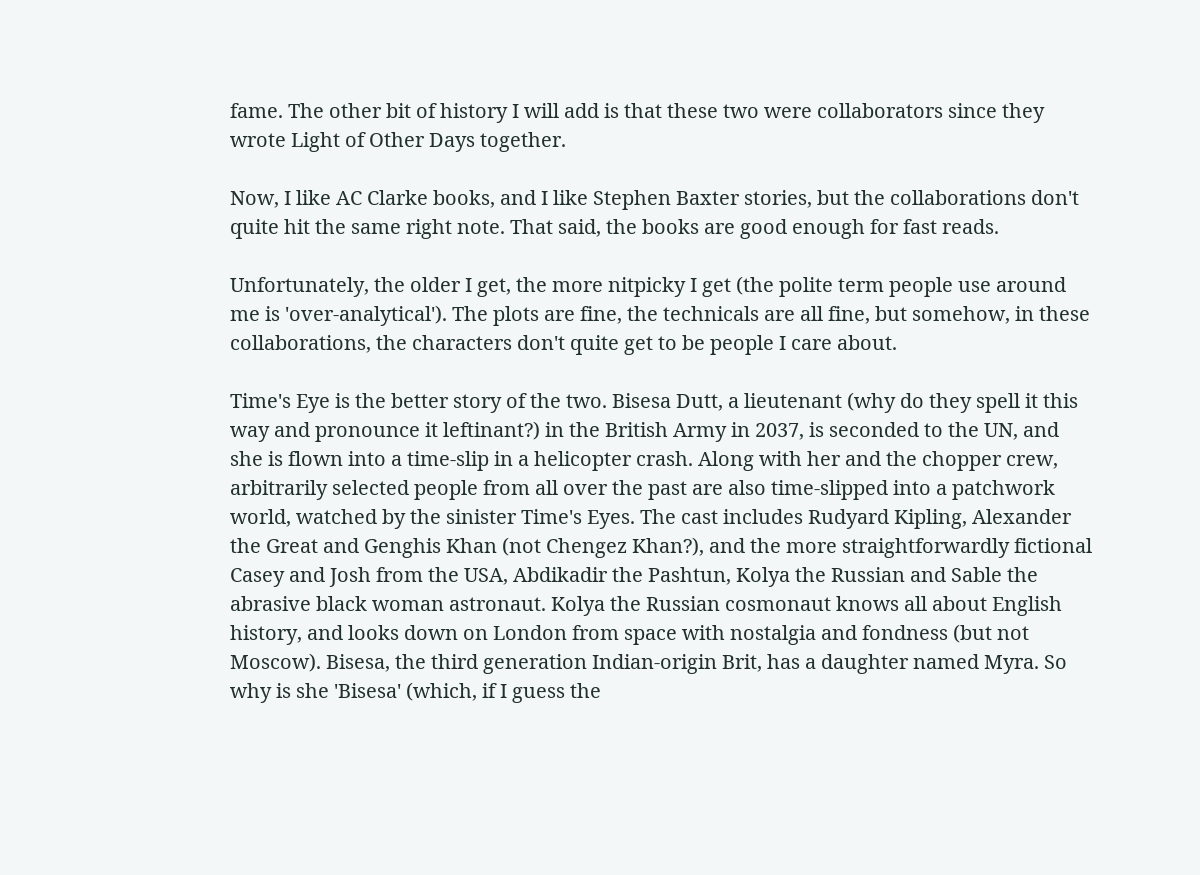fame. The other bit of history I will add is that these two were collaborators since they wrote Light of Other Days together.

Now, I like AC Clarke books, and I like Stephen Baxter stories, but the collaborations don't quite hit the same right note. That said, the books are good enough for fast reads.

Unfortunately, the older I get, the more nitpicky I get (the polite term people use around me is 'over-analytical'). The plots are fine, the technicals are all fine, but somehow, in these collaborations, the characters don't quite get to be people I care about.

Time's Eye is the better story of the two. Bisesa Dutt, a lieutenant (why do they spell it this way and pronounce it leftinant?) in the British Army in 2037, is seconded to the UN, and she is flown into a time-slip in a helicopter crash. Along with her and the chopper crew, arbitrarily selected people from all over the past are also time-slipped into a patchwork world, watched by the sinister Time's Eyes. The cast includes Rudyard Kipling, Alexander the Great and Genghis Khan (not Chengez Khan?), and the more straightforwardly fictional Casey and Josh from the USA, Abdikadir the Pashtun, Kolya the Russian and Sable the abrasive black woman astronaut. Kolya the Russian cosmonaut knows all about English history, and looks down on London from space with nostalgia and fondness (but not Moscow). Bisesa, the third generation Indian-origin Brit, has a daughter named Myra. So why is she 'Bisesa' (which, if I guess the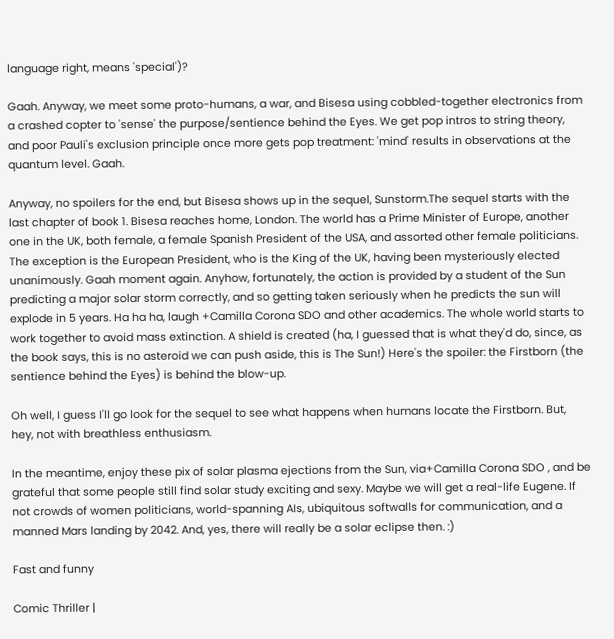language right, means 'special')?

Gaah. Anyway, we meet some proto-humans, a war, and Bisesa using cobbled-together electronics from a crashed copter to 'sense' the purpose/sentience behind the Eyes. We get pop intros to string theory, and poor Pauli's exclusion principle once more gets pop treatment: 'mind' results in observations at the quantum level. Gaah.

Anyway, no spoilers for the end, but Bisesa shows up in the sequel, Sunstorm.The sequel starts with the last chapter of book 1. Bisesa reaches home, London. The world has a Prime Minister of Europe, another one in the UK, both female, a female Spanish President of the USA, and assorted other female politicians. The exception is the European President, who is the King of the UK, having been mysteriously elected unanimously. Gaah moment again. Anyhow, fortunately, the action is provided by a student of the Sun predicting a major solar storm correctly, and so getting taken seriously when he predicts the sun will explode in 5 years. Ha ha ha, laugh +Camilla Corona SDO and other academics. The whole world starts to work together to avoid mass extinction. A shield is created (ha, I guessed that is what they'd do, since, as the book says, this is no asteroid we can push aside, this is The Sun!) Here's the spoiler: the Firstborn (the sentience behind the Eyes) is behind the blow-up.

Oh well, I guess I'll go look for the sequel to see what happens when humans locate the Firstborn. But, hey, not with breathless enthusiasm.

In the meantime, enjoy these pix of solar plasma ejections from the Sun, via+Camilla Corona SDO , and be grateful that some people still find solar study exciting and sexy. Maybe we will get a real-life Eugene. If not crowds of women politicians, world-spanning AIs, ubiquitous softwalls for communication, and a manned Mars landing by 2042. And, yes, there will really be a solar eclipse then. :)

Fast and funny

Comic Thriller |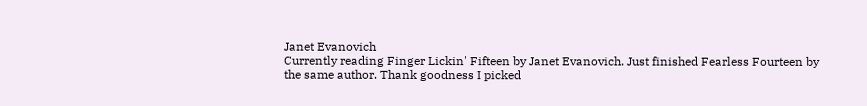Janet Evanovich
Currently reading Finger Lickin' Fifteen by Janet Evanovich. Just finished Fearless Fourteen by the same author. Thank goodness I picked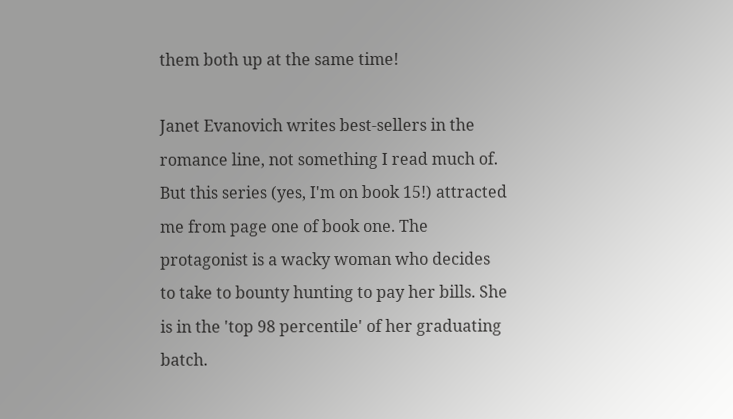them both up at the same time!

Janet Evanovich writes best-sellers in the romance line, not something I read much of. But this series (yes, I'm on book 15!) attracted me from page one of book one. The protagonist is a wacky woman who decides to take to bounty hunting to pay her bills. She is in the 'top 98 percentile' of her graduating batch.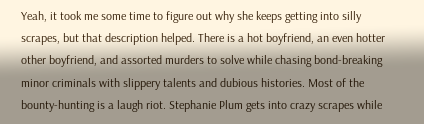Yeah, it took me some time to figure out why she keeps getting into silly scrapes, but that description helped. There is a hot boyfriend, an even hotter other boyfriend, and assorted murders to solve while chasing bond-breaking minor criminals with slippery talents and dubious histories. Most of the bounty-hunting is a laugh riot. Stephanie Plum gets into crazy scrapes while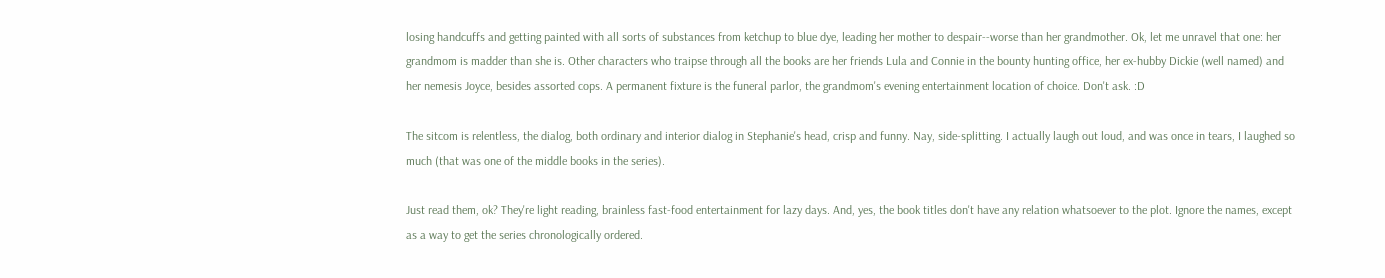losing handcuffs and getting painted with all sorts of substances from ketchup to blue dye, leading her mother to despair--worse than her grandmother. Ok, let me unravel that one: her grandmom is madder than she is. Other characters who traipse through all the books are her friends Lula and Connie in the bounty hunting office, her ex-hubby Dickie (well named) and her nemesis Joyce, besides assorted cops. A permanent fixture is the funeral parlor, the grandmom's evening entertainment location of choice. Don't ask. :D

The sitcom is relentless, the dialog, both ordinary and interior dialog in Stephanie's head, crisp and funny. Nay, side-splitting. I actually laugh out loud, and was once in tears, I laughed so much (that was one of the middle books in the series).

Just read them, ok? They're light reading, brainless fast-food entertainment for lazy days. And, yes, the book titles don't have any relation whatsoever to the plot. Ignore the names, except as a way to get the series chronologically ordered.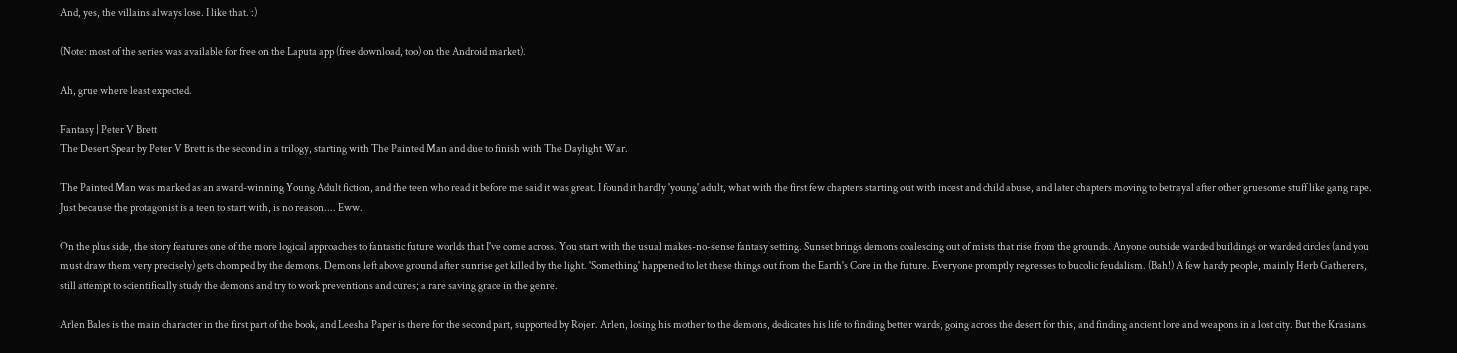And, yes, the villains always lose. I like that. :)

(Note: most of the series was available for free on the Laputa app (free download, too) on the Android market).

Ah, grue where least expected.

Fantasy | Peter V Brett
The Desert Spear by Peter V Brett is the second in a trilogy, starting with The Painted Man and due to finish with The Daylight War.

The Painted Man was marked as an award-winning Young Adult fiction, and the teen who read it before me said it was great. I found it hardly 'young' adult, what with the first few chapters starting out with incest and child abuse, and later chapters moving to betrayal after other gruesome stuff like gang rape. Just because the protagonist is a teen to start with, is no reason.... Eww.

On the plus side, the story features one of the more logical approaches to fantastic future worlds that I've come across. You start with the usual makes-no-sense fantasy setting. Sunset brings demons coalescing out of mists that rise from the grounds. Anyone outside warded buildings or warded circles (and you must draw them very precisely) gets chomped by the demons. Demons left above ground after sunrise get killed by the light. 'Something' happened to let these things out from the Earth's Core in the future. Everyone promptly regresses to bucolic feudalism. (Bah!) A few hardy people, mainly Herb Gatherers, still attempt to scientifically study the demons and try to work preventions and cures; a rare saving grace in the genre.

Arlen Bales is the main character in the first part of the book, and Leesha Paper is there for the second part, supported by Rojer. Arlen, losing his mother to the demons, dedicates his life to finding better wards, going across the desert for this, and finding ancient lore and weapons in a lost city. But the Krasians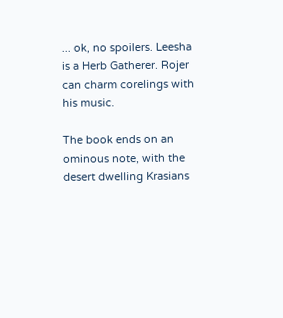... ok, no spoilers. Leesha is a Herb Gatherer. Rojer can charm corelings with his music.

The book ends on an ominous note, with the desert dwelling Krasians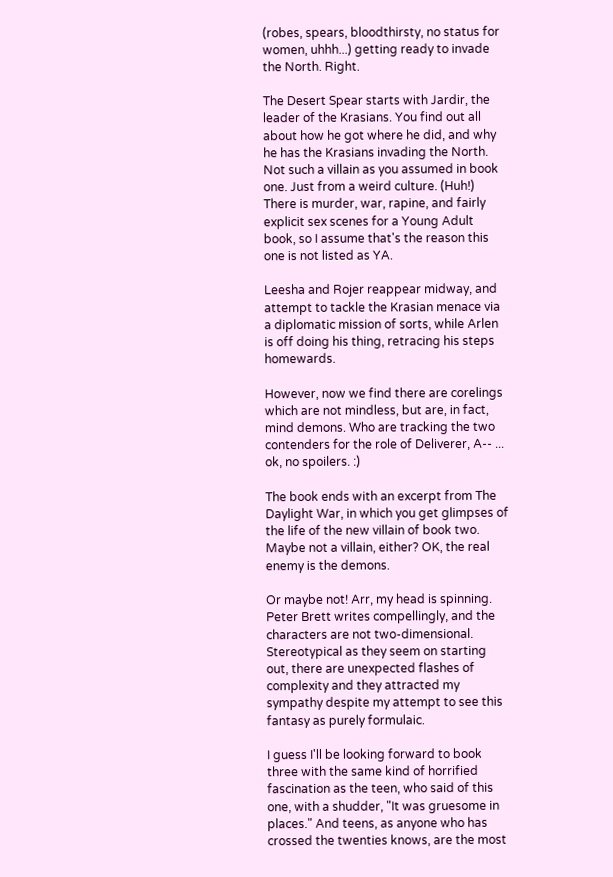(robes, spears, bloodthirsty, no status for women, uhhh...) getting ready to invade the North. Right.

The Desert Spear starts with Jardir, the leader of the Krasians. You find out all about how he got where he did, and why he has the Krasians invading the North. Not such a villain as you assumed in book one. Just from a weird culture. (Huh!) There is murder, war, rapine, and fairly explicit sex scenes for a Young Adult book, so I assume that's the reason this one is not listed as YA.

Leesha and Rojer reappear midway, and attempt to tackle the Krasian menace via a diplomatic mission of sorts, while Arlen is off doing his thing, retracing his steps homewards.

However, now we find there are corelings which are not mindless, but are, in fact, mind demons. Who are tracking the two contenders for the role of Deliverer, A-- ... ok, no spoilers. :)

The book ends with an excerpt from The Daylight War, in which you get glimpses of the life of the new villain of book two. Maybe not a villain, either? OK, the real enemy is the demons.

Or maybe not! Arr, my head is spinning. Peter Brett writes compellingly, and the characters are not two-dimensional. Stereotypical as they seem on starting out, there are unexpected flashes of complexity and they attracted my sympathy despite my attempt to see this fantasy as purely formulaic.

I guess I'll be looking forward to book three with the same kind of horrified fascination as the teen, who said of this one, with a shudder, "It was gruesome in places." And teens, as anyone who has crossed the twenties knows, are the most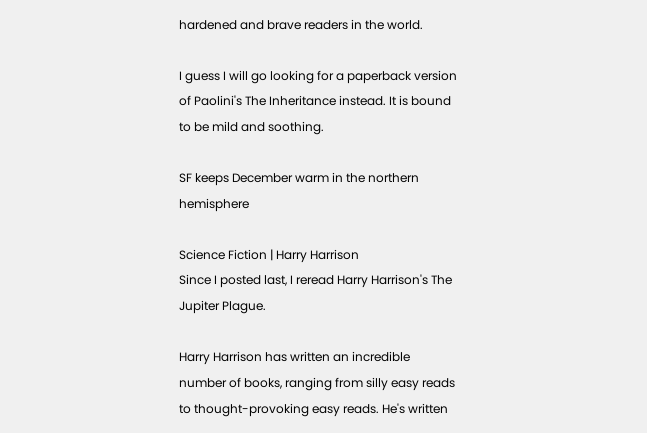hardened and brave readers in the world.

I guess I will go looking for a paperback version of Paolini's The Inheritance instead. It is bound to be mild and soothing.

SF keeps December warm in the northern hemisphere

Science Fiction | Harry Harrison
Since I posted last, I reread Harry Harrison's The Jupiter Plague.

Harry Harrison has written an incredible number of books, ranging from silly easy reads to thought-provoking easy reads. He's written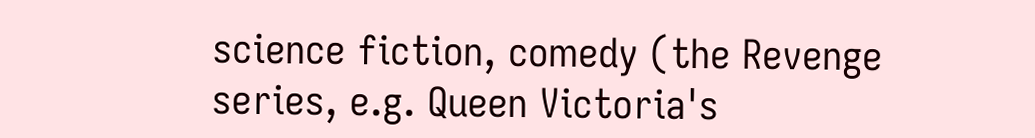science fiction, comedy (the Revenge series, e.g. Queen Victoria's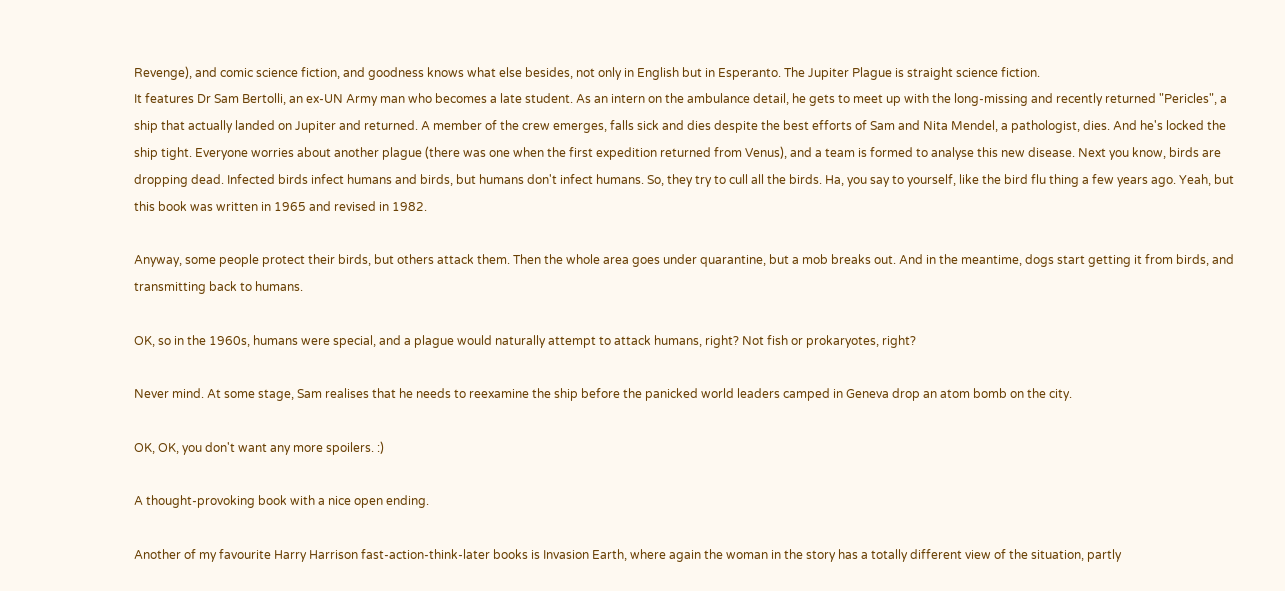Revenge), and comic science fiction, and goodness knows what else besides, not only in English but in Esperanto. The Jupiter Plague is straight science fiction.
It features Dr Sam Bertolli, an ex-UN Army man who becomes a late student. As an intern on the ambulance detail, he gets to meet up with the long-missing and recently returned "Pericles", a ship that actually landed on Jupiter and returned. A member of the crew emerges, falls sick and dies despite the best efforts of Sam and Nita Mendel, a pathologist, dies. And he's locked the ship tight. Everyone worries about another plague (there was one when the first expedition returned from Venus), and a team is formed to analyse this new disease. Next you know, birds are dropping dead. Infected birds infect humans and birds, but humans don't infect humans. So, they try to cull all the birds. Ha, you say to yourself, like the bird flu thing a few years ago. Yeah, but this book was written in 1965 and revised in 1982.

Anyway, some people protect their birds, but others attack them. Then the whole area goes under quarantine, but a mob breaks out. And in the meantime, dogs start getting it from birds, and transmitting back to humans.

OK, so in the 1960s, humans were special, and a plague would naturally attempt to attack humans, right? Not fish or prokaryotes, right?

Never mind. At some stage, Sam realises that he needs to reexamine the ship before the panicked world leaders camped in Geneva drop an atom bomb on the city.

OK, OK, you don't want any more spoilers. :)

A thought-provoking book with a nice open ending.

Another of my favourite Harry Harrison fast-action-think-later books is Invasion Earth, where again the woman in the story has a totally different view of the situation, partly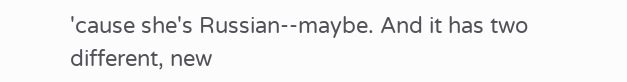'cause she's Russian--maybe. And it has two different, new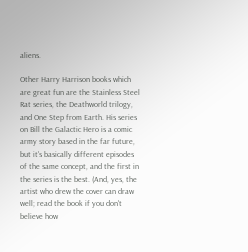aliens.

Other Harry Harrison books which are great fun are the Stainless Steel Rat series, the Deathworld trilogy, and One Step from Earth. His series on Bill the Galactic Hero is a comic army story based in the far future, but it's basically different episodes of the same concept, and the first in the series is the best. (And, yes, the artist who drew the cover can draw well; read the book if you don't believe how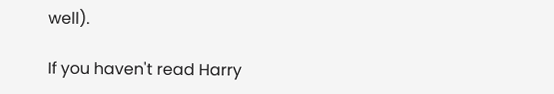well).

If you haven't read Harry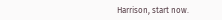Harrison, start now.